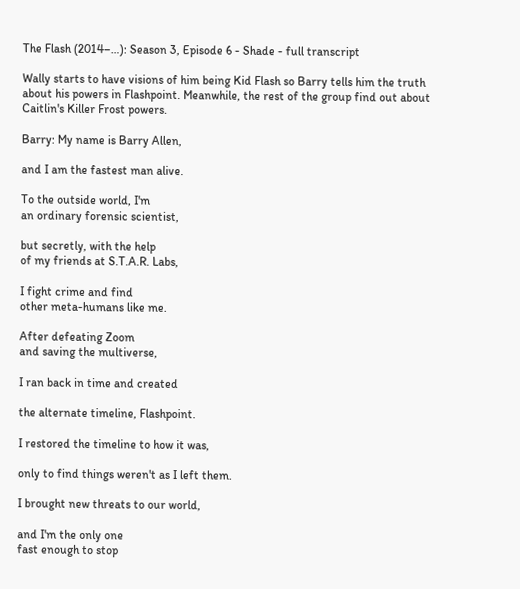The Flash (2014–…): Season 3, Episode 6 - Shade - full transcript

Wally starts to have visions of him being Kid Flash so Barry tells him the truth about his powers in Flashpoint. Meanwhile, the rest of the group find out about Caitlin's Killer Frost powers.

Barry: My name is Barry Allen,

and I am the fastest man alive.

To the outside world, I'm
an ordinary forensic scientist,

but secretly, with the help
of my friends at S.T.A.R. Labs,

I fight crime and find
other meta-humans like me.

After defeating Zoom
and saving the multiverse,

I ran back in time and created

the alternate timeline, Flashpoint.

I restored the timeline to how it was,

only to find things weren't as I left them.

I brought new threats to our world,

and I'm the only one
fast enough to stop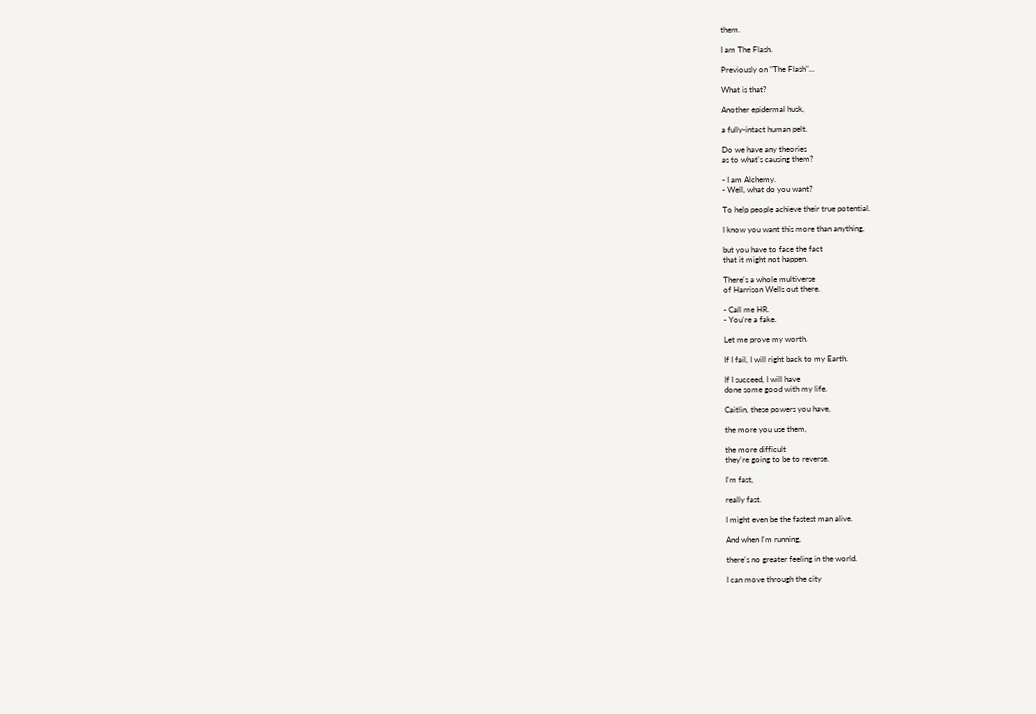them.

I am The Flash.

Previously on "The Flash"...

What is that?

Another epidermal husk,

a fully-intact human pelt.

Do we have any theories
as to what's causing them?

- I am Alchemy.
- Well, what do you want?

To help people achieve their true potential.

I know you want this more than anything,

but you have to face the fact
that it might not happen.

There's a whole multiverse
of Harrison Wells out there.

- Call me HR.
- You're a fake.

Let me prove my worth.

If I fail, I will right back to my Earth.

If I succeed, I will have
done some good with my life.

Caitlin, these powers you have,

the more you use them,

the more difficult
they're going to be to reverse.

I'm fast,

really fast.

I might even be the fastest man alive.

And when I'm running,

there's no greater feeling in the world.

I can move through the city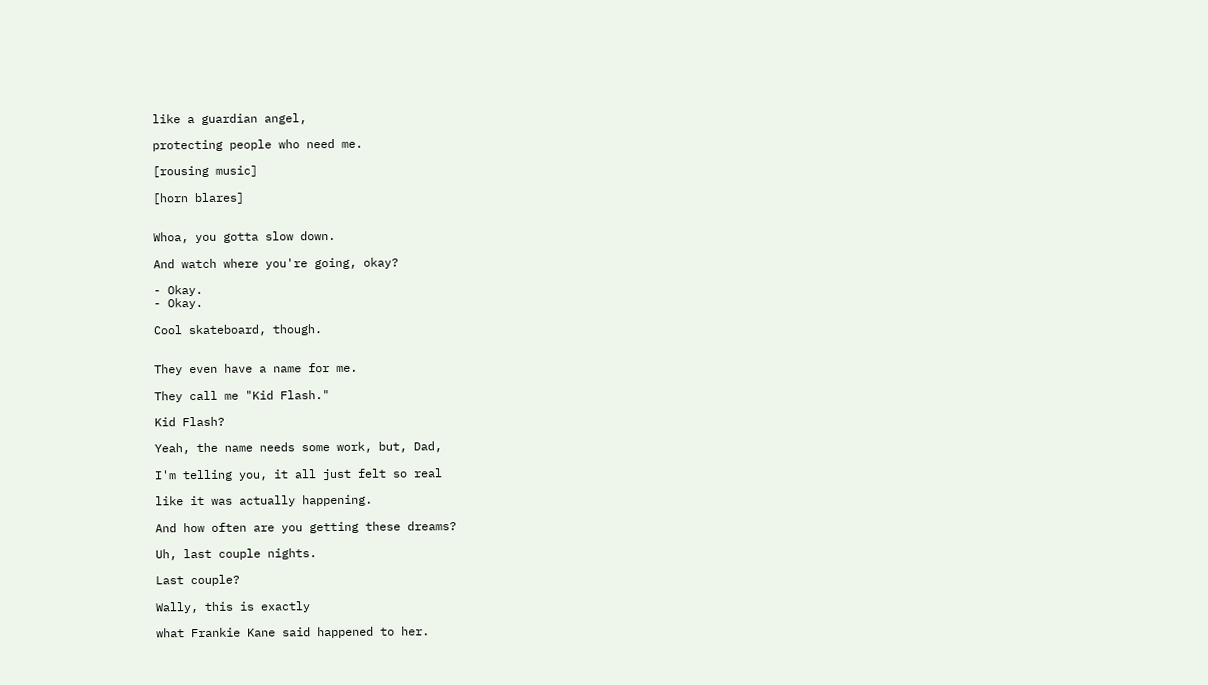like a guardian angel,

protecting people who need me.

[rousing music]

[horn blares]


Whoa, you gotta slow down.

And watch where you're going, okay?

- Okay.
- Okay.

Cool skateboard, though.


They even have a name for me.

They call me "Kid Flash."

Kid Flash?

Yeah, the name needs some work, but, Dad,

I'm telling you, it all just felt so real

like it was actually happening.

And how often are you getting these dreams?

Uh, last couple nights.

Last couple?

Wally, this is exactly

what Frankie Kane said happened to her.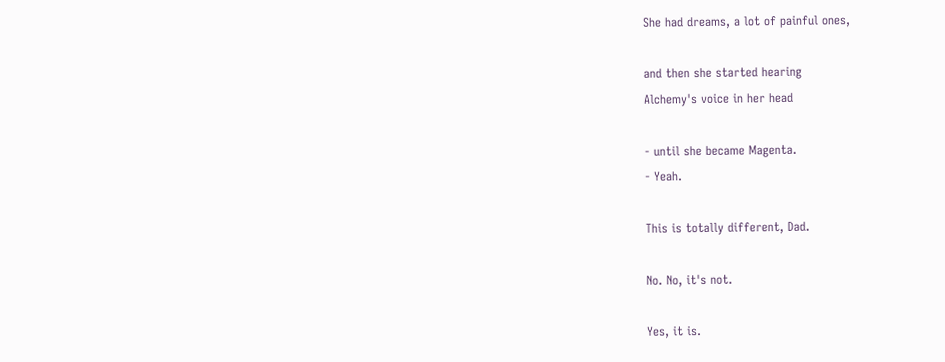She had dreams, a lot of painful ones,

and then she started hearing
Alchemy's voice in her head

- until she became Magenta.
- Yeah.

This is totally different, Dad.

No. No, it's not.

Yes, it is.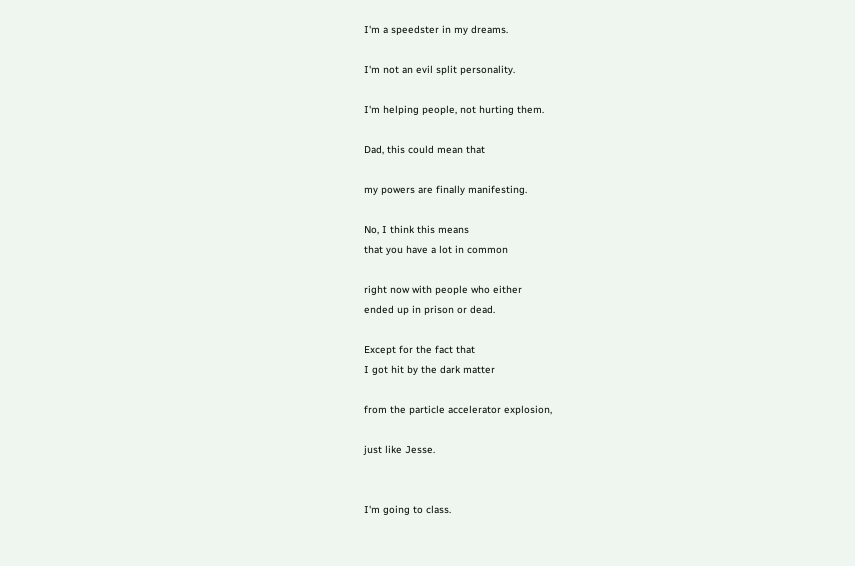I'm a speedster in my dreams.

I'm not an evil split personality.

I'm helping people, not hurting them.

Dad, this could mean that

my powers are finally manifesting.

No, I think this means
that you have a lot in common

right now with people who either
ended up in prison or dead.

Except for the fact that
I got hit by the dark matter

from the particle accelerator explosion,

just like Jesse.


I'm going to class.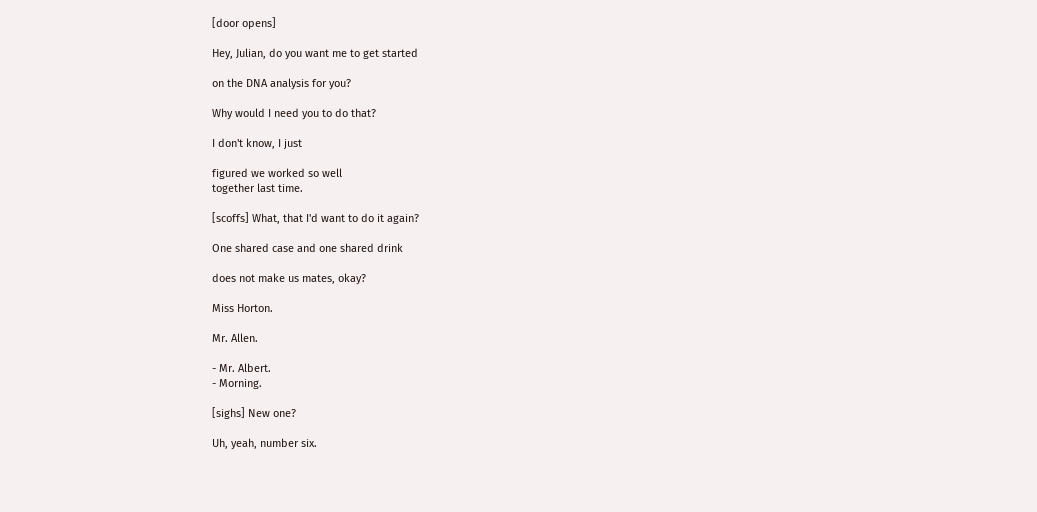[door opens]

Hey, Julian, do you want me to get started

on the DNA analysis for you?

Why would I need you to do that?

I don't know, I just

figured we worked so well
together last time.

[scoffs] What, that I'd want to do it again?

One shared case and one shared drink

does not make us mates, okay?

Miss Horton.

Mr. Allen.

- Mr. Albert.
- Morning.

[sighs] New one?

Uh, yeah, number six.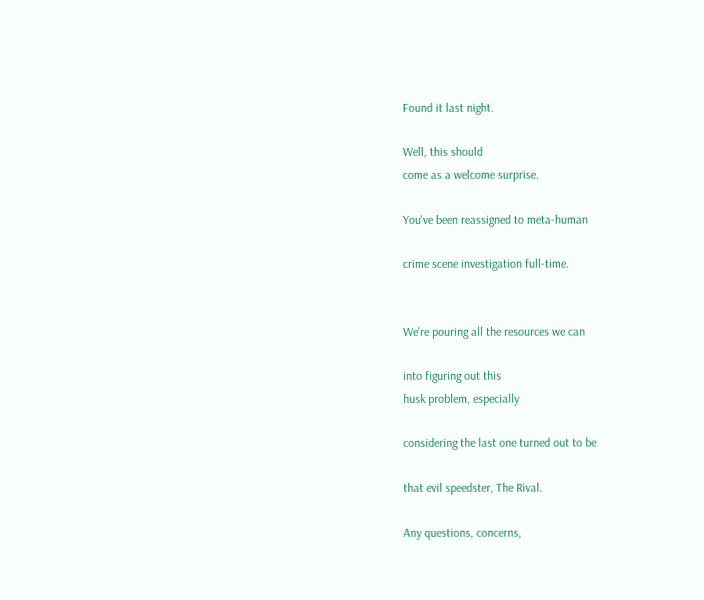Found it last night.

Well, this should
come as a welcome surprise.

You've been reassigned to meta-human

crime scene investigation full-time.


We're pouring all the resources we can

into figuring out this
husk problem, especially

considering the last one turned out to be

that evil speedster, The Rival.

Any questions, concerns,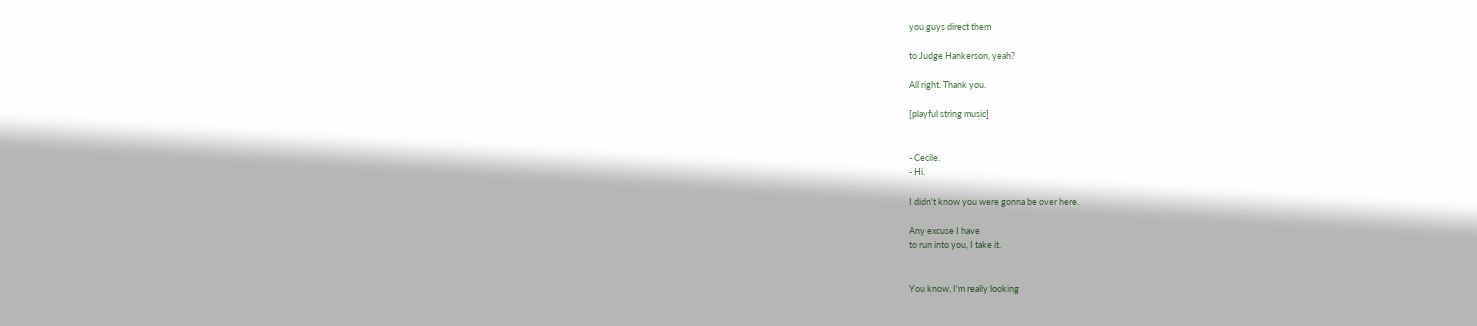you guys direct them

to Judge Hankerson, yeah?

All right. Thank you.

[playful string music]


- Cecile.
- Hi.

I didn't know you were gonna be over here.

Any excuse I have
to run into you, I take it.


You know, I'm really looking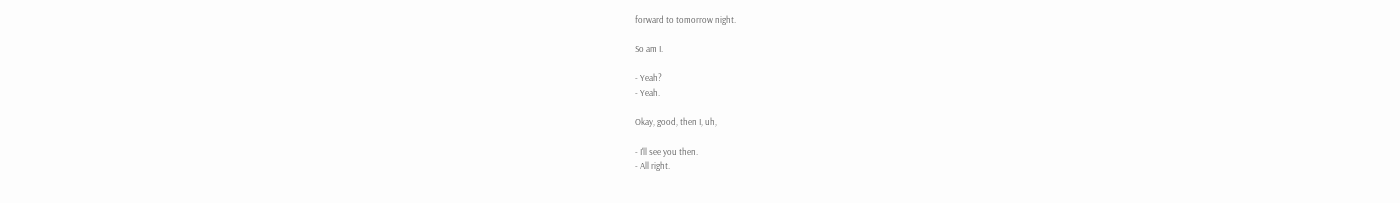forward to tomorrow night.

So am I.

- Yeah?
- Yeah.

Okay, good, then I, uh,

- I'll see you then.
- All right.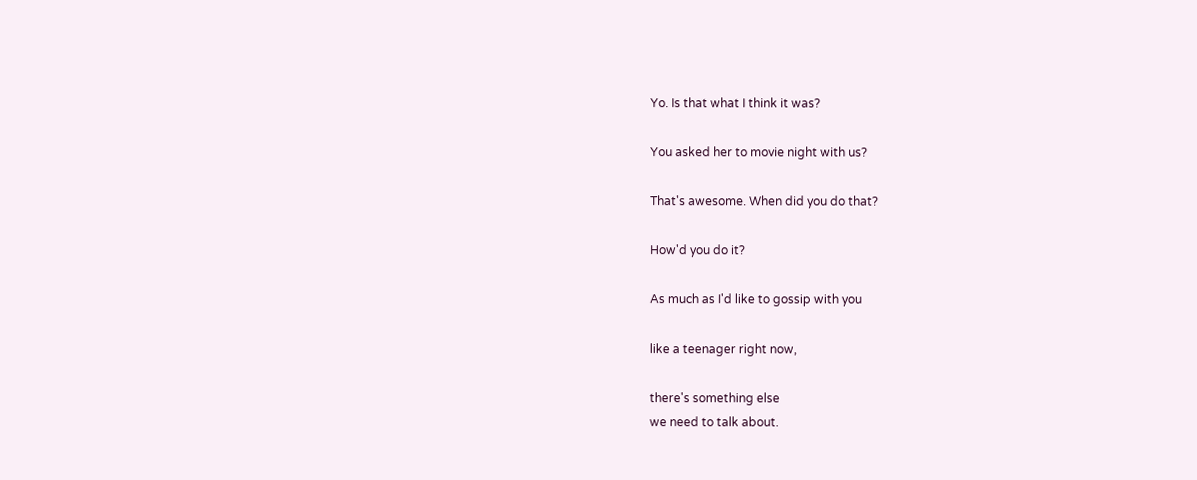Yo. Is that what I think it was?

You asked her to movie night with us?

That's awesome. When did you do that?

How'd you do it?

As much as I'd like to gossip with you

like a teenager right now,

there's something else
we need to talk about.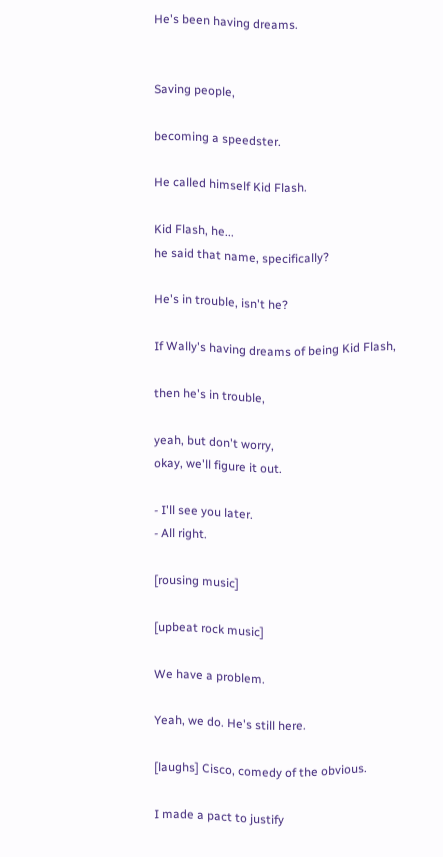He's been having dreams.


Saving people,

becoming a speedster.

He called himself Kid Flash.

Kid Flash, he...
he said that name, specifically?

He's in trouble, isn't he?

If Wally's having dreams of being Kid Flash,

then he's in trouble,

yeah, but don't worry,
okay, we'll figure it out.

- I'll see you later.
- All right.

[rousing music]

[upbeat rock music]

We have a problem.

Yeah, we do. He's still here.

[laughs] Cisco, comedy of the obvious.

I made a pact to justify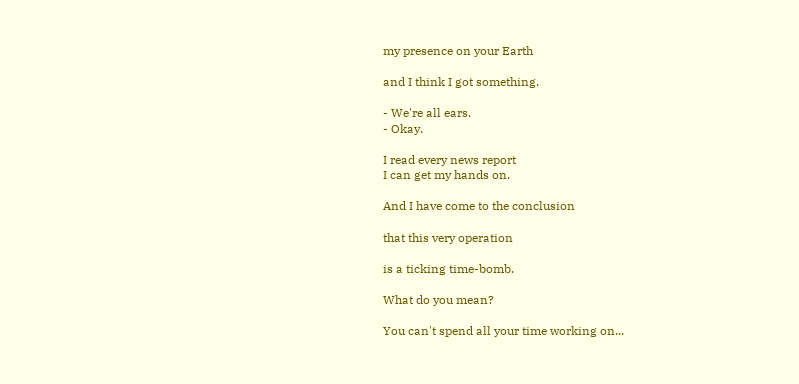my presence on your Earth

and I think I got something.

- We're all ears.
- Okay.

I read every news report
I can get my hands on.

And I have come to the conclusion

that this very operation

is a ticking time-bomb.

What do you mean?

You can't spend all your time working on...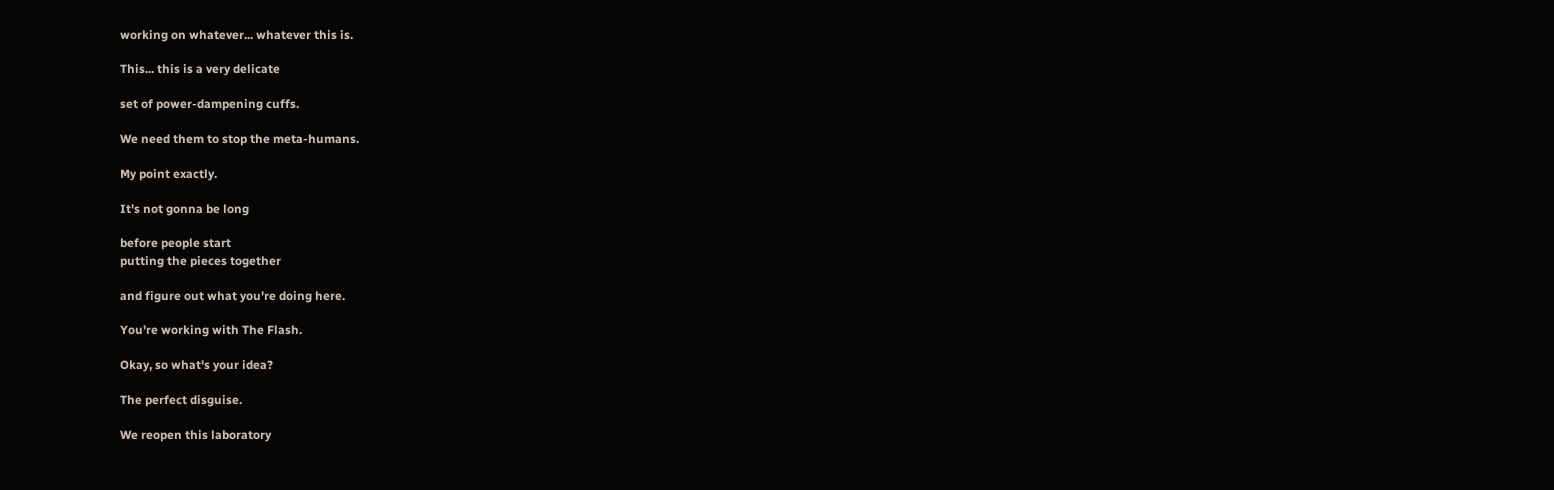working on whatever... whatever this is.

This... this is a very delicate

set of power-dampening cuffs.

We need them to stop the meta-humans.

My point exactly.

It's not gonna be long

before people start
putting the pieces together

and figure out what you're doing here.

You're working with The Flash.

Okay, so what's your idea?

The perfect disguise.

We reopen this laboratory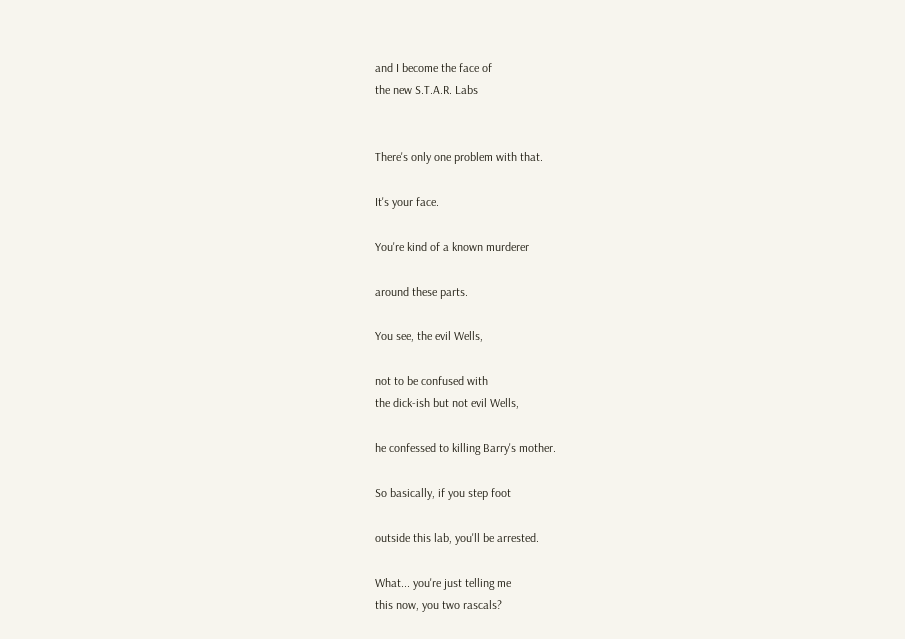and I become the face of
the new S.T.A.R. Labs


There's only one problem with that.

It's your face.

You're kind of a known murderer

around these parts.

You see, the evil Wells,

not to be confused with
the dick-ish but not evil Wells,

he confessed to killing Barry's mother.

So basically, if you step foot

outside this lab, you'll be arrested.

What... you're just telling me
this now, you two rascals?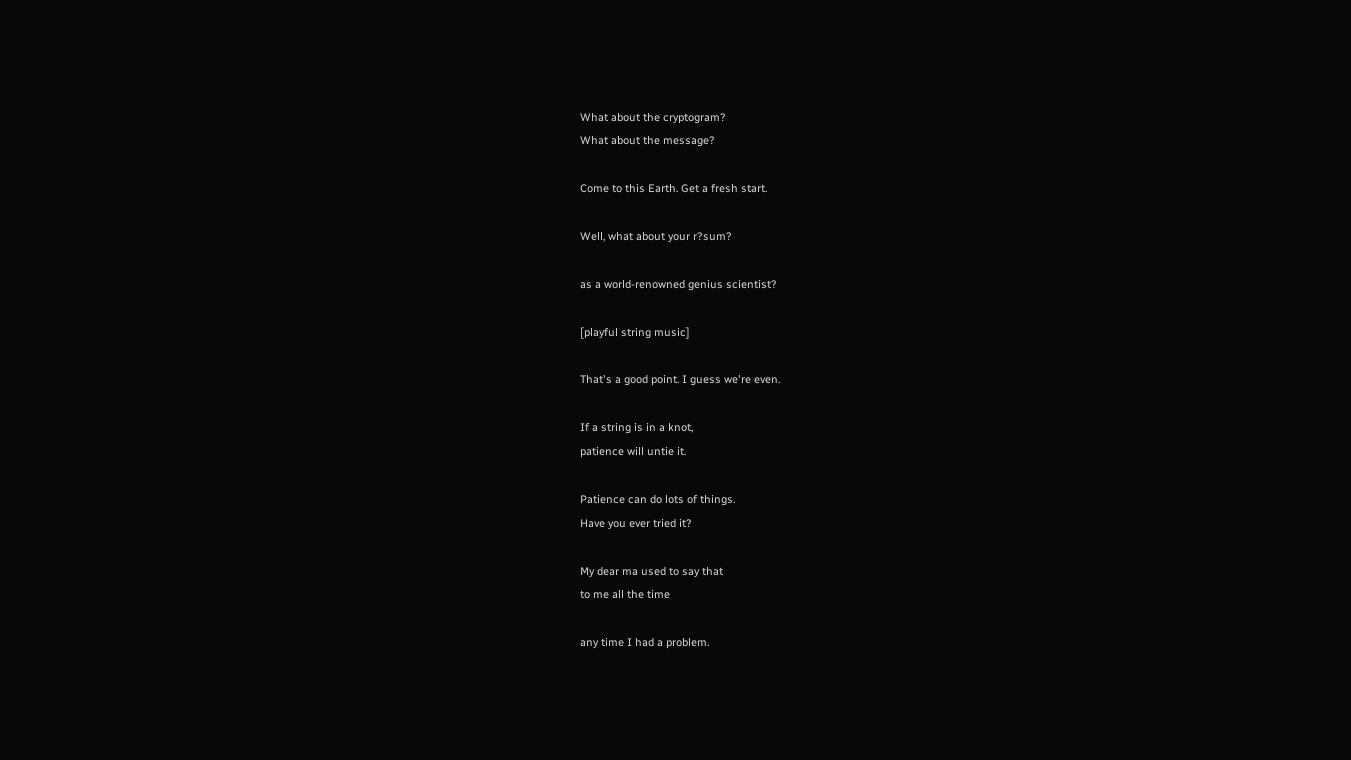What about the cryptogram?
What about the message?

Come to this Earth. Get a fresh start.

Well, what about your r?sum?

as a world-renowned genius scientist?

[playful string music]

That's a good point. I guess we're even.

If a string is in a knot,
patience will untie it.

Patience can do lots of things.
Have you ever tried it?

My dear ma used to say that
to me all the time

any time I had a problem.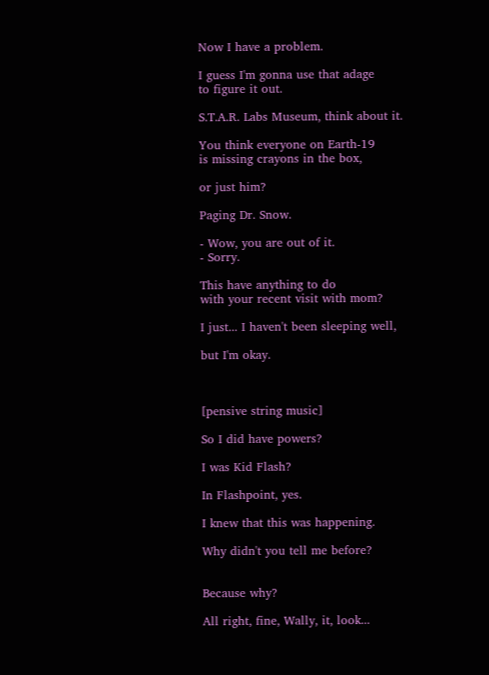Now I have a problem.

I guess I'm gonna use that adage
to figure it out.

S.T.A.R. Labs Museum, think about it.

You think everyone on Earth-19
is missing crayons in the box,

or just him?

Paging Dr. Snow.

- Wow, you are out of it.
- Sorry.

This have anything to do
with your recent visit with mom?

I just... I haven't been sleeping well,

but I'm okay.



[pensive string music]

So I did have powers?

I was Kid Flash?

In Flashpoint, yes.

I knew that this was happening.

Why didn't you tell me before?


Because why?

All right, fine, Wally, it, look...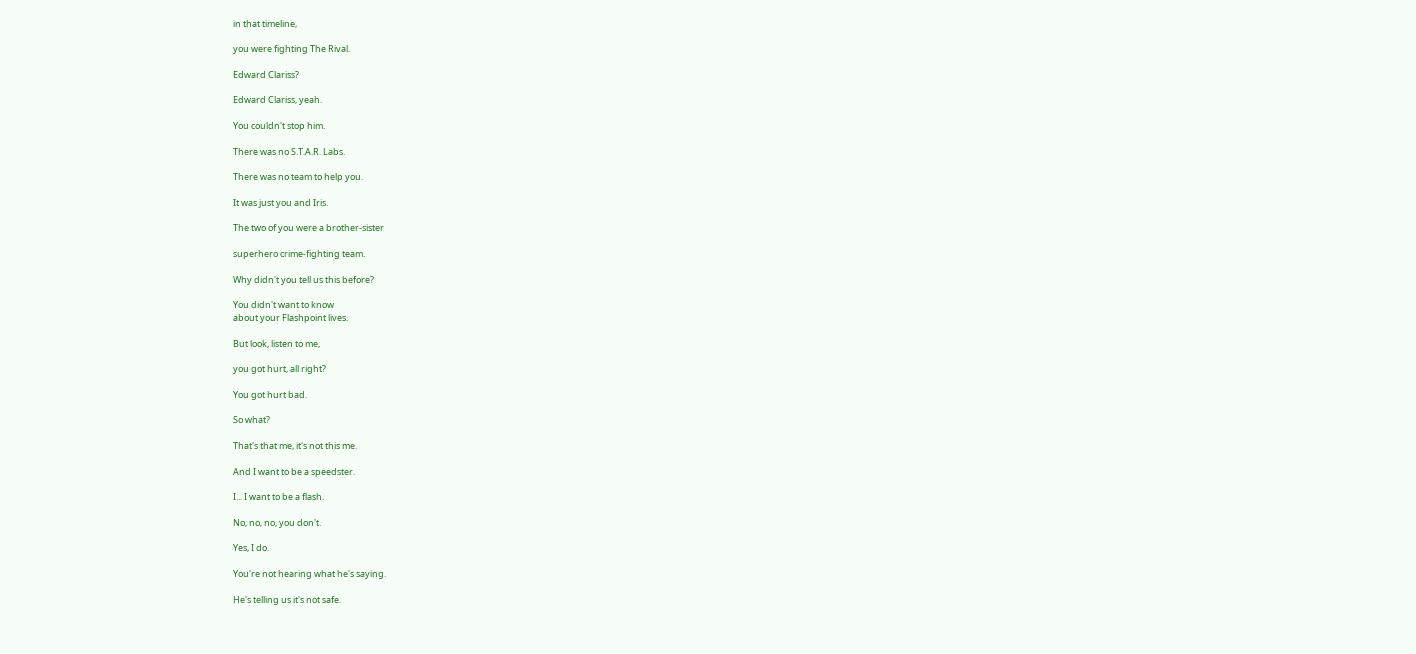in that timeline,

you were fighting The Rival.

Edward Clariss?

Edward Clariss, yeah.

You couldn't stop him.

There was no S.T.A.R. Labs.

There was no team to help you.

It was just you and Iris.

The two of you were a brother-sister

superhero crime-fighting team.

Why didn't you tell us this before?

You didn't want to know
about your Flashpoint lives.

But look, listen to me,

you got hurt, all right?

You got hurt bad.

So what?

That's that me, it's not this me.

And I want to be a speedster.

I... I want to be a flash.

No, no, no, you don't.

Yes, I do.

You're not hearing what he's saying.

He's telling us it's not safe.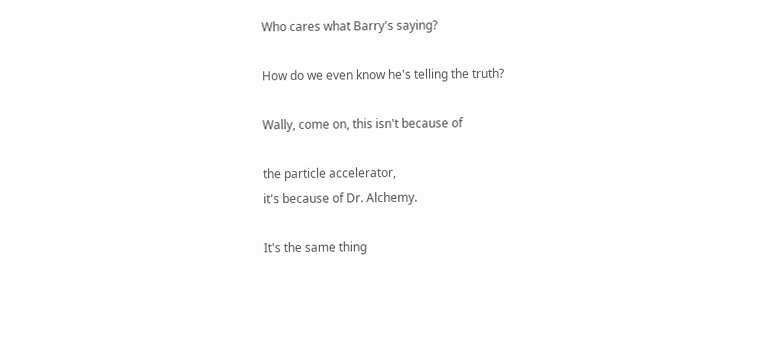Who cares what Barry's saying?

How do we even know he's telling the truth?

Wally, come on, this isn't because of

the particle accelerator,
it's because of Dr. Alchemy.

It's the same thing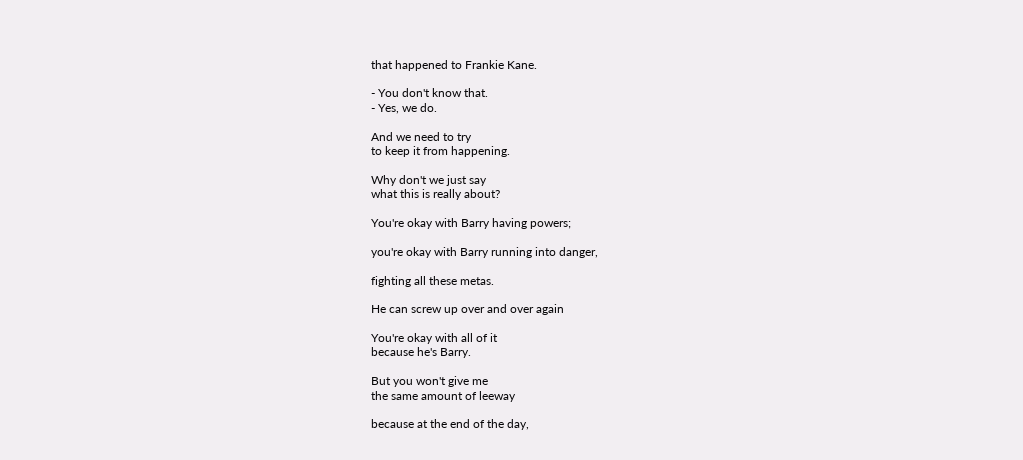that happened to Frankie Kane.

- You don't know that.
- Yes, we do.

And we need to try
to keep it from happening.

Why don't we just say
what this is really about?

You're okay with Barry having powers;

you're okay with Barry running into danger,

fighting all these metas.

He can screw up over and over again

You're okay with all of it
because he's Barry.

But you won't give me
the same amount of leeway

because at the end of the day,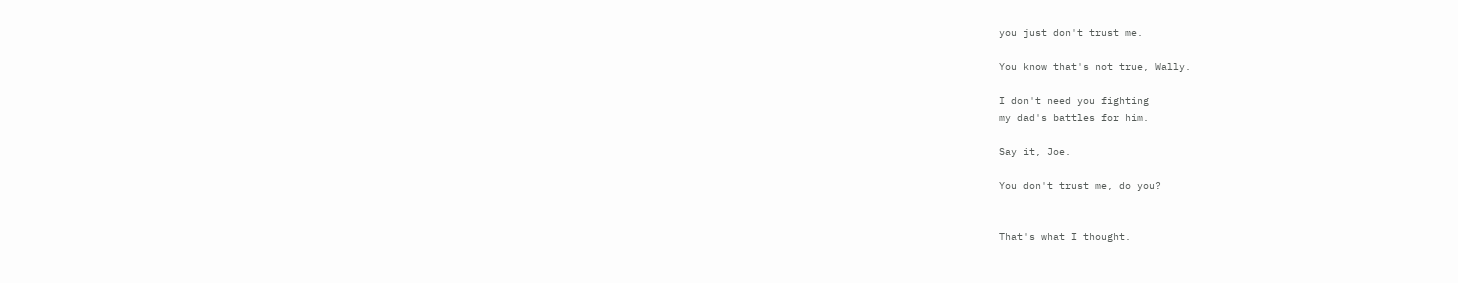you just don't trust me.

You know that's not true, Wally.

I don't need you fighting
my dad's battles for him.

Say it, Joe.

You don't trust me, do you?


That's what I thought.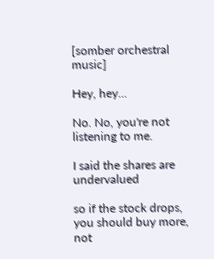[somber orchestral music]

Hey, hey...

No. No, you're not listening to me.

I said the shares are undervalued

so if the stock drops,
you should buy more, not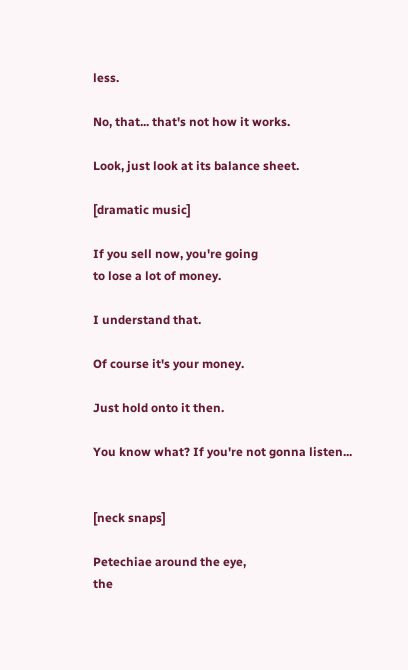less.

No, that... that's not how it works.

Look, just look at its balance sheet.

[dramatic music]

If you sell now, you're going
to lose a lot of money.

I understand that.

Of course it's your money.

Just hold onto it then.

You know what? If you're not gonna listen...


[neck snaps]

Petechiae around the eye,
the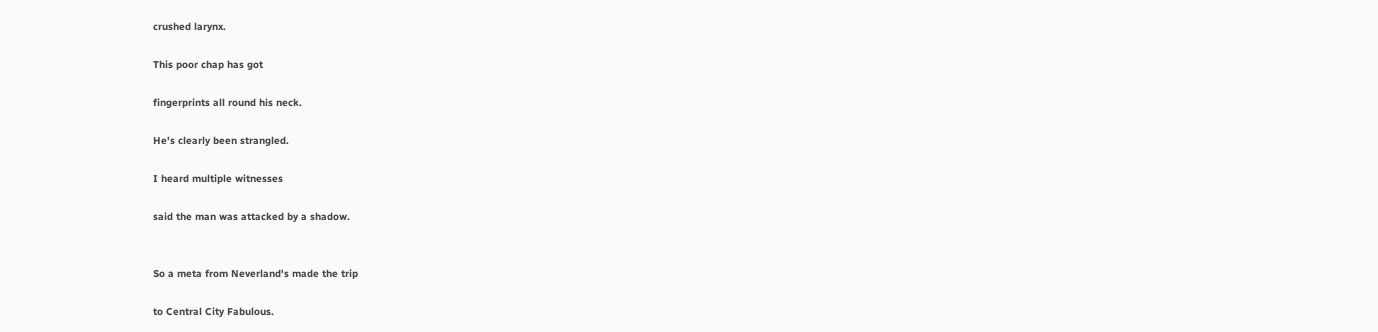crushed larynx.

This poor chap has got

fingerprints all round his neck.

He's clearly been strangled.

I heard multiple witnesses

said the man was attacked by a shadow.


So a meta from Neverland's made the trip

to Central City Fabulous.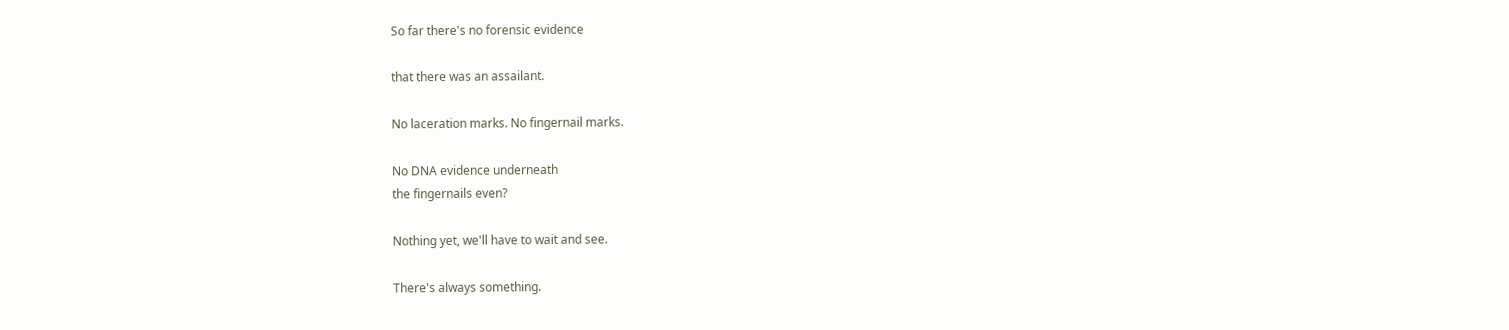So far there's no forensic evidence

that there was an assailant.

No laceration marks. No fingernail marks.

No DNA evidence underneath
the fingernails even?

Nothing yet, we'll have to wait and see.

There's always something.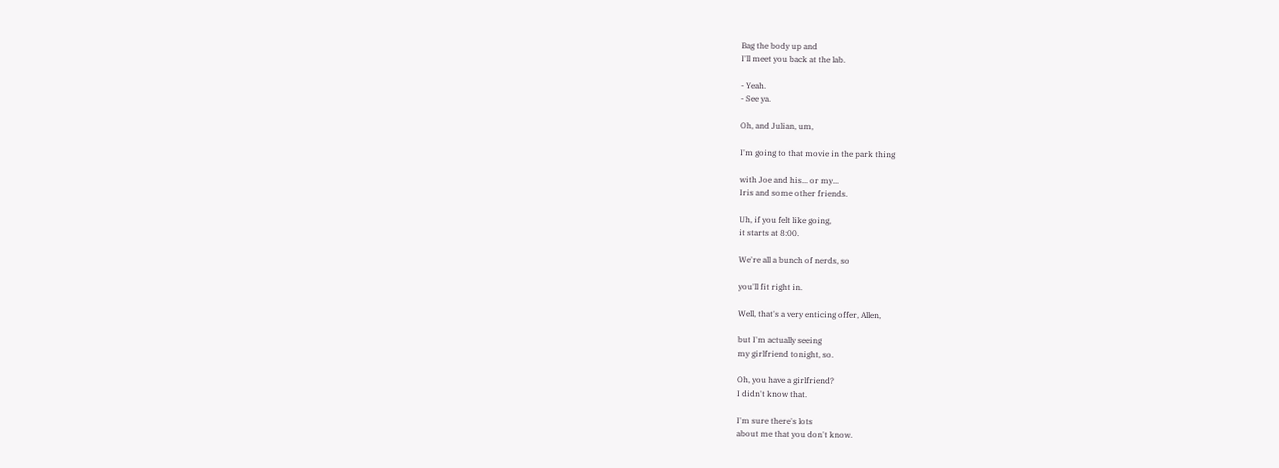Bag the body up and
I'll meet you back at the lab.

- Yeah.
- See ya.

Oh, and Julian, um,

I'm going to that movie in the park thing

with Joe and his... or my...
Iris and some other friends.

Uh, if you felt like going,
it starts at 8:00.

We're all a bunch of nerds, so

you'll fit right in.

Well, that's a very enticing offer, Allen,

but I'm actually seeing
my girlfriend tonight, so.

Oh, you have a girlfriend?
I didn't know that.

I'm sure there's lots
about me that you don't know.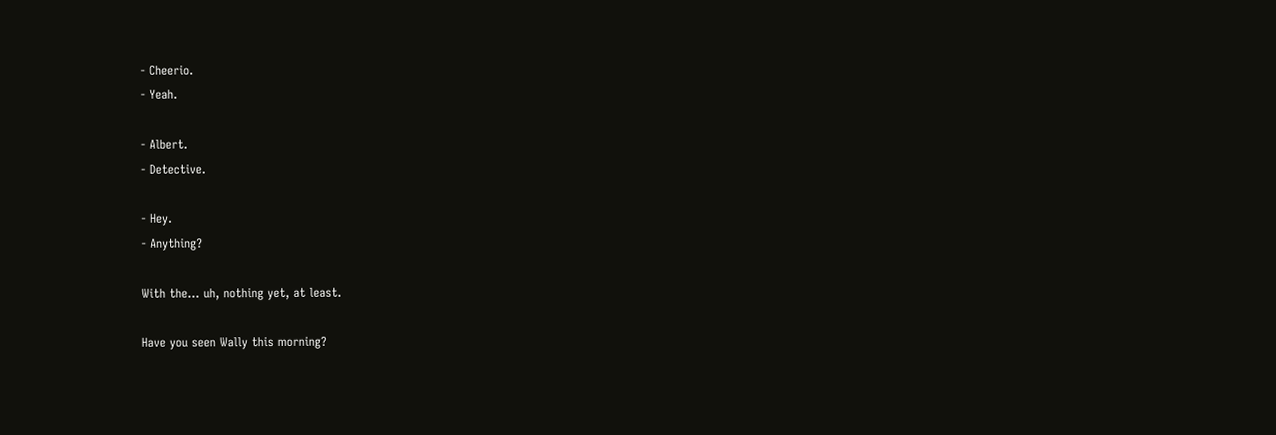- Cheerio.
- Yeah.

- Albert.
- Detective.

- Hey.
- Anything?

With the... uh, nothing yet, at least.

Have you seen Wally this morning?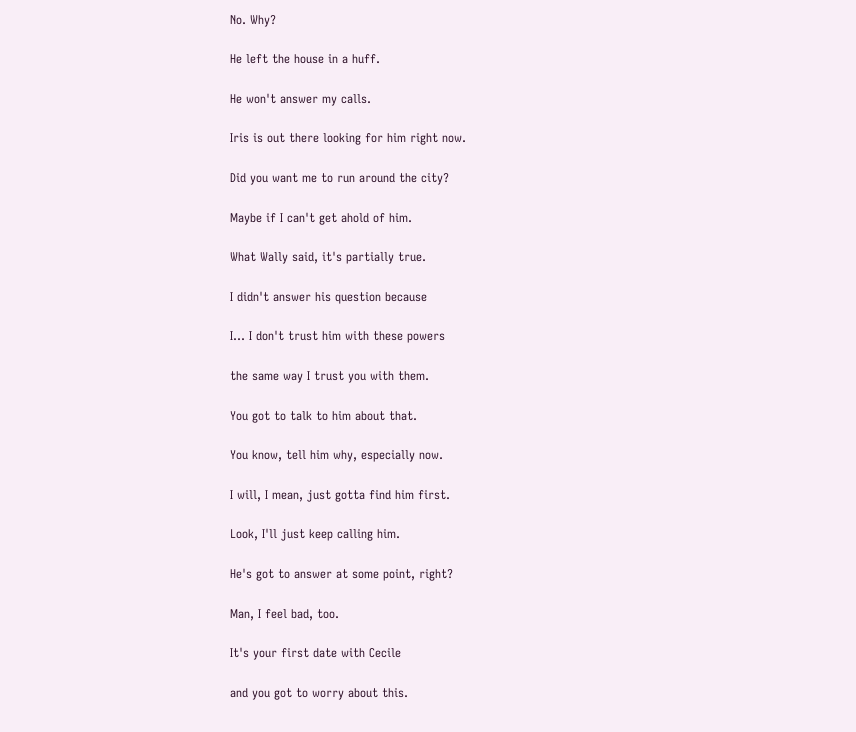No. Why?

He left the house in a huff.

He won't answer my calls.

Iris is out there looking for him right now.

Did you want me to run around the city?

Maybe if I can't get ahold of him.

What Wally said, it's partially true.

I didn't answer his question because

I... I don't trust him with these powers

the same way I trust you with them.

You got to talk to him about that.

You know, tell him why, especially now.

I will, I mean, just gotta find him first.

Look, I'll just keep calling him.

He's got to answer at some point, right?

Man, I feel bad, too.

It's your first date with Cecile

and you got to worry about this.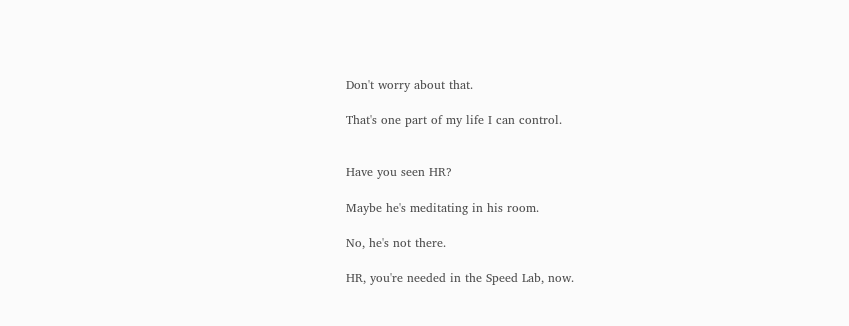Don't worry about that.

That's one part of my life I can control.


Have you seen HR?

Maybe he's meditating in his room.

No, he's not there.

HR, you're needed in the Speed Lab, now.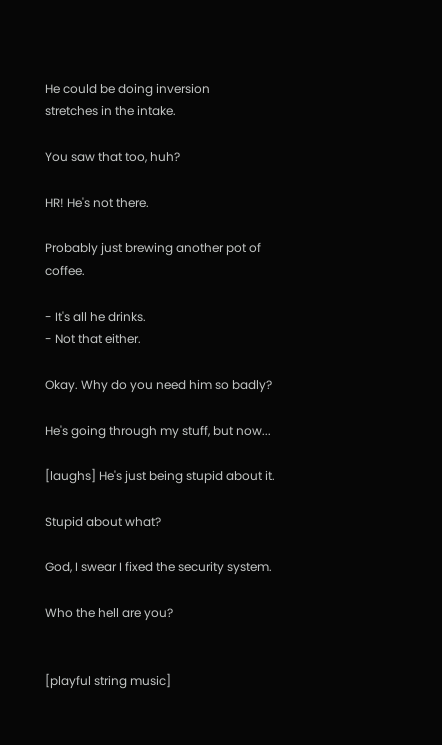He could be doing inversion
stretches in the intake.

You saw that too, huh?

HR! He's not there.

Probably just brewing another pot of coffee.

- It's all he drinks.
- Not that either.

Okay. Why do you need him so badly?

He's going through my stuff, but now...

[laughs] He's just being stupid about it.

Stupid about what?

God, I swear I fixed the security system.

Who the hell are you?


[playful string music]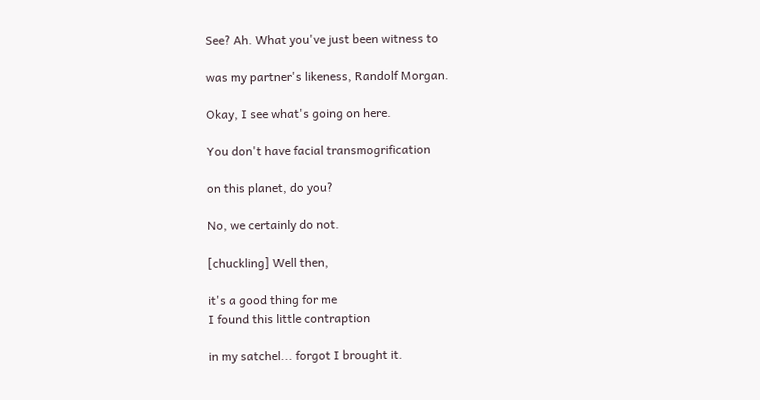See? Ah. What you've just been witness to

was my partner's likeness, Randolf Morgan.

Okay, I see what's going on here.

You don't have facial transmogrification

on this planet, do you?

No, we certainly do not.

[chuckling] Well then,

it's a good thing for me
I found this little contraption

in my satchel... forgot I brought it.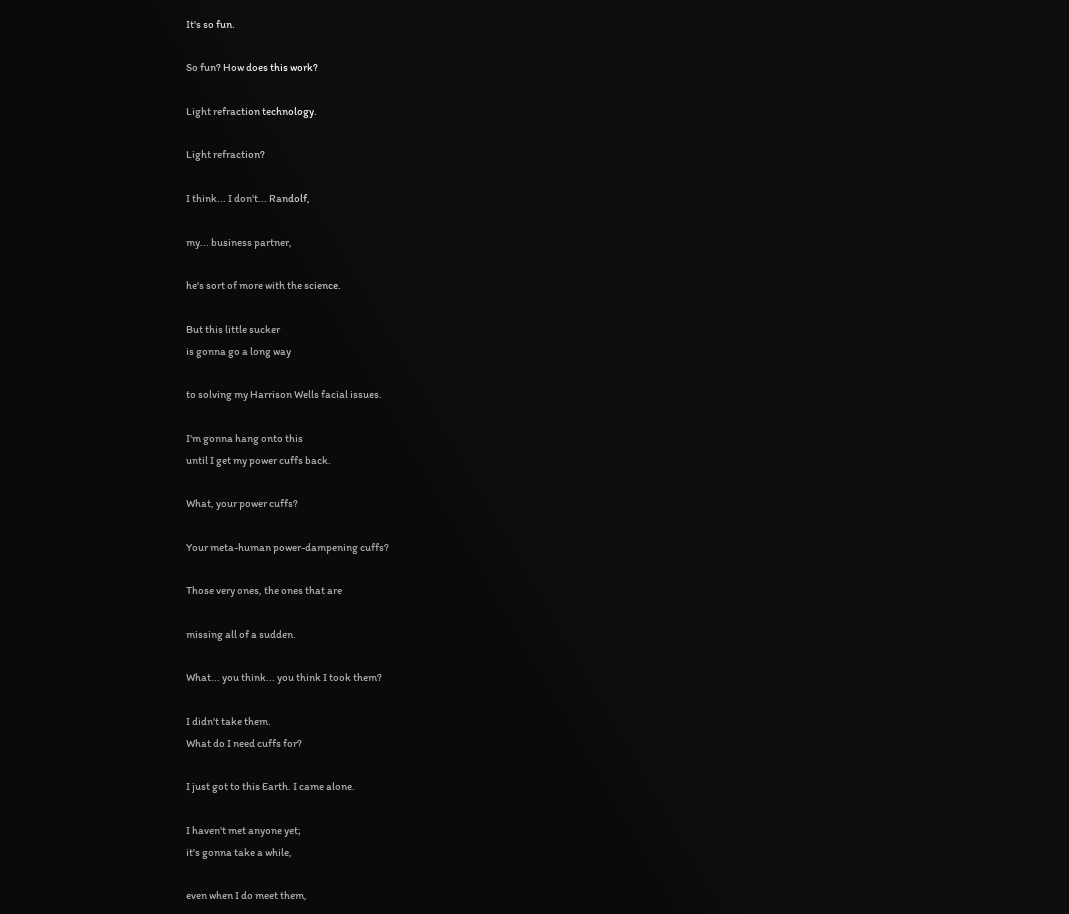It's so fun.

So fun? How does this work?

Light refraction technology.

Light refraction?

I think... I don't... Randolf,

my... business partner,

he's sort of more with the science.

But this little sucker
is gonna go a long way

to solving my Harrison Wells facial issues.

I'm gonna hang onto this
until I get my power cuffs back.

What, your power cuffs?

Your meta-human power-dampening cuffs?

Those very ones, the ones that are

missing all of a sudden.

What... you think... you think I took them?

I didn't take them.
What do I need cuffs for?

I just got to this Earth. I came alone.

I haven't met anyone yet;
it's gonna take a while,

even when I do meet them,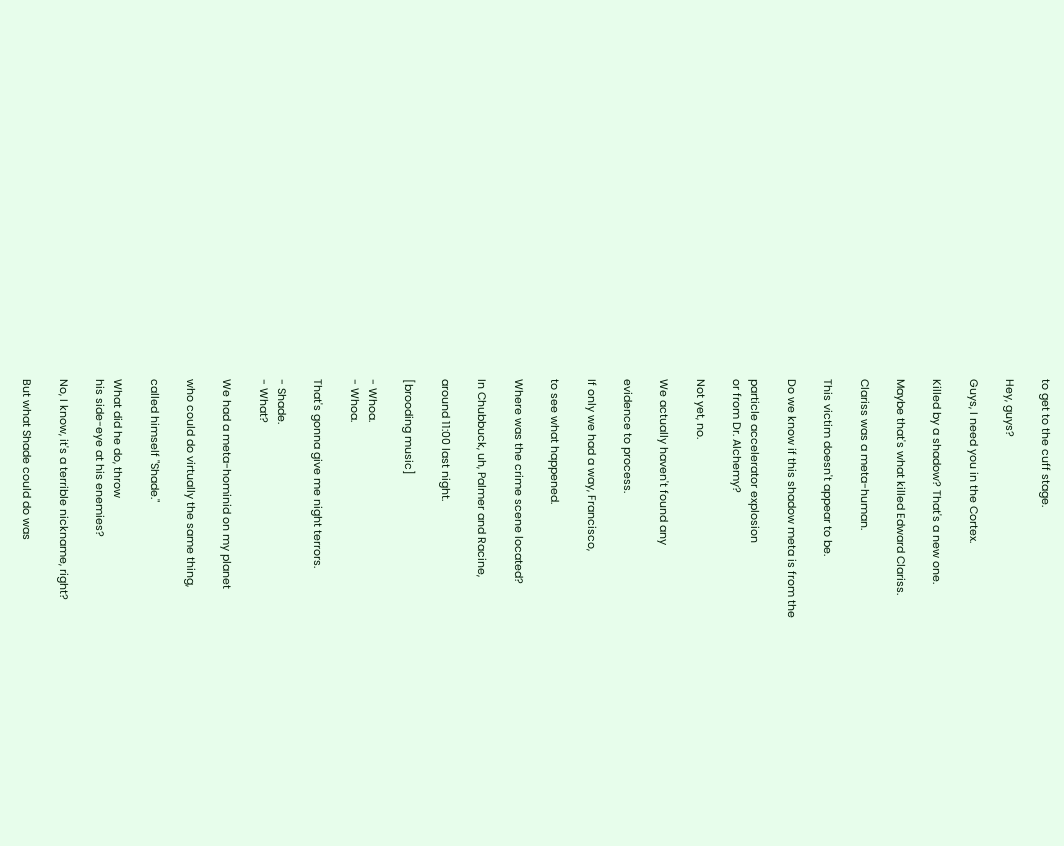to get to the cuff stage.

Hey, guys?

Guys, I need you in the Cortex.

Killed by a shadow? That's a new one.

Maybe that's what killed Edward Clariss.

Clariss was a meta-human.

This victim doesn't appear to be.

Do we know if this shadow meta is from the

particle accelerator explosion
or from Dr. Alchemy?

Not yet, no.

We actually haven't found any

evidence to process.

If only we had a way, Francisco,

to see what happened.

Where was the crime scene located?

In Chubbuck, uh, Palmer and Racine,

around 11:00 last night.

[brooding music]

- Whoa.
- Whoa.

That's gonna give me night terrors.

- Shade.
- What?

We had a meta-hominid on my planet

who could do virtually the same thing,

called himself "Shade."

What did he do, throw
his side-eye at his enemies?

No, I know, it's a terrible nickname, right?

But what Shade could do was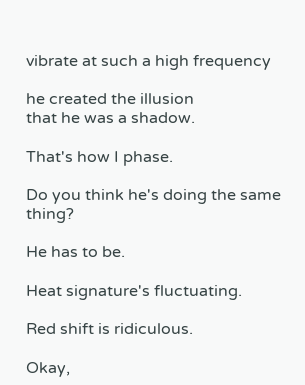vibrate at such a high frequency

he created the illusion
that he was a shadow.

That's how I phase.

Do you think he's doing the same thing?

He has to be.

Heat signature's fluctuating.

Red shift is ridiculous.

Okay,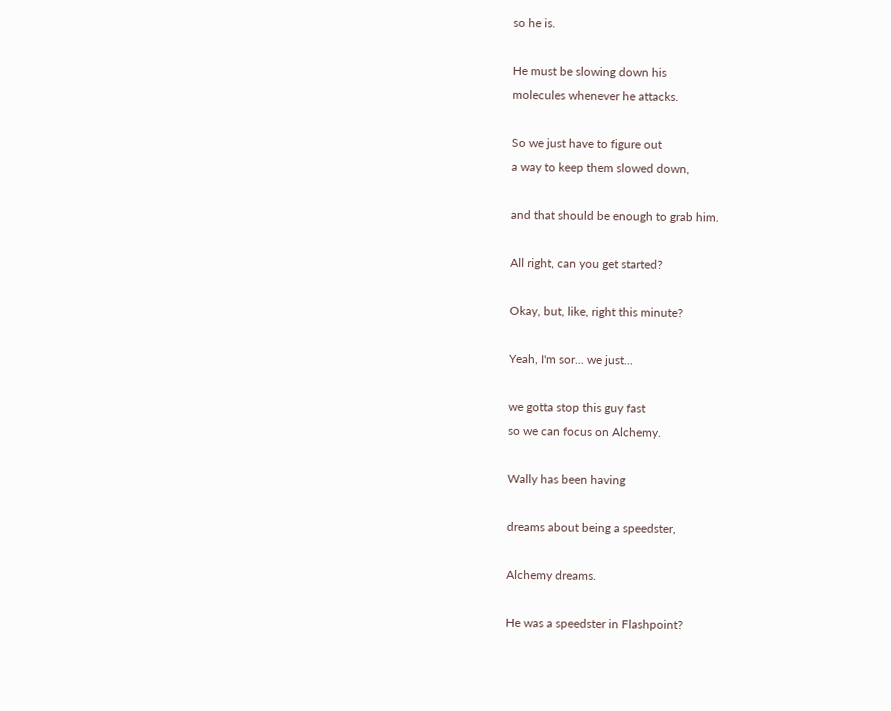so he is.

He must be slowing down his
molecules whenever he attacks.

So we just have to figure out
a way to keep them slowed down,

and that should be enough to grab him.

All right, can you get started?

Okay, but, like, right this minute?

Yeah, I'm sor... we just...

we gotta stop this guy fast
so we can focus on Alchemy.

Wally has been having

dreams about being a speedster,

Alchemy dreams.

He was a speedster in Flashpoint?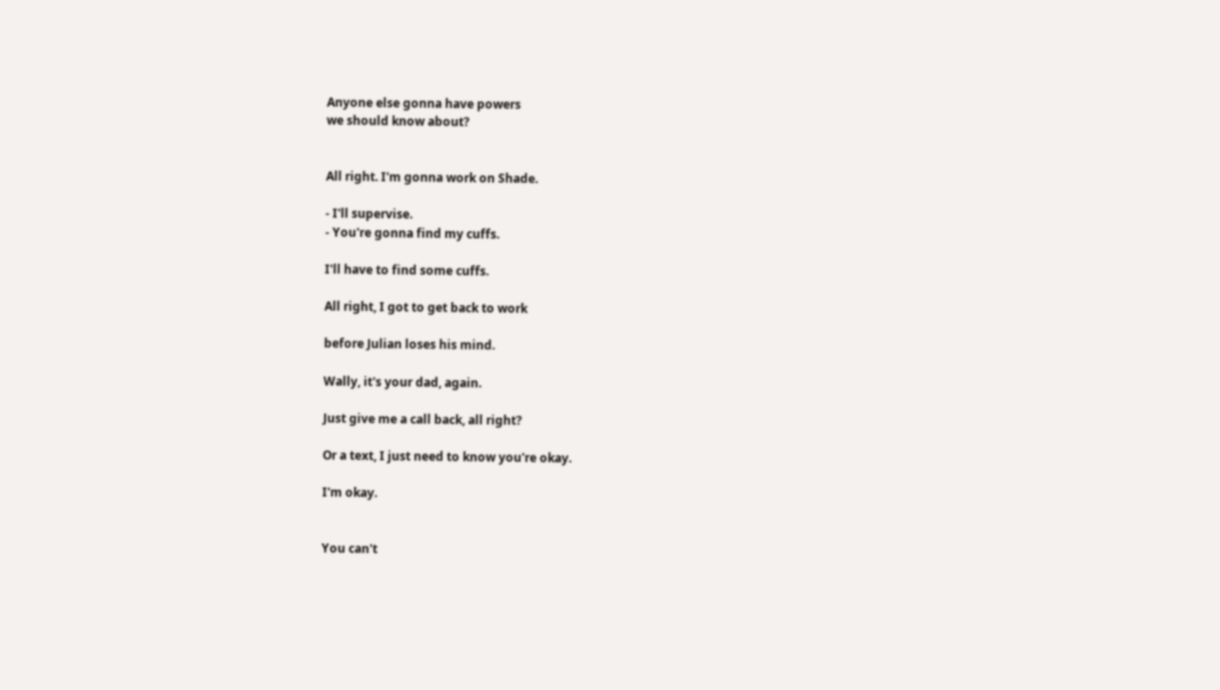Anyone else gonna have powers
we should know about?


All right. I'm gonna work on Shade.

- I'll supervise.
- You're gonna find my cuffs.

I'll have to find some cuffs.

All right, I got to get back to work

before Julian loses his mind.

Wally, it's your dad, again.

Just give me a call back, all right?

Or a text, I just need to know you're okay.

I'm okay.


You can't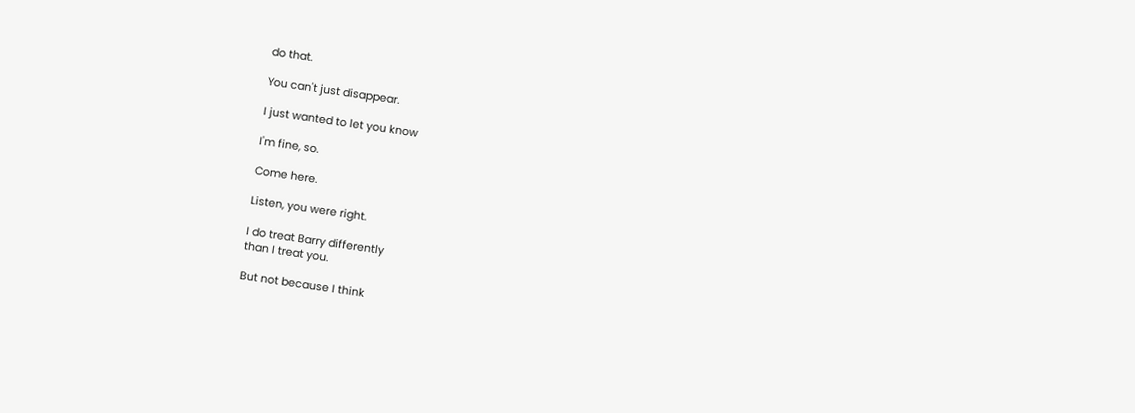do that.

You can't just disappear.

I just wanted to let you know

I'm fine, so.

Come here.

Listen, you were right.

I do treat Barry differently
than I treat you.

But not because I think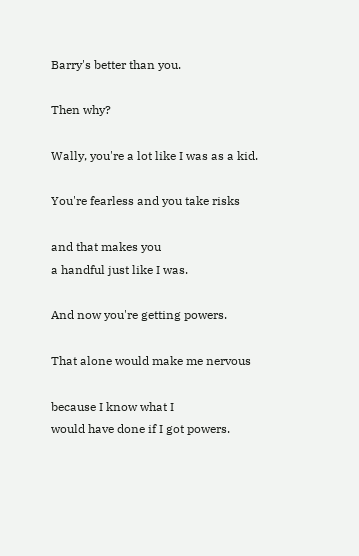Barry's better than you.

Then why?

Wally, you're a lot like I was as a kid.

You're fearless and you take risks

and that makes you
a handful just like I was.

And now you're getting powers.

That alone would make me nervous

because I know what I
would have done if I got powers.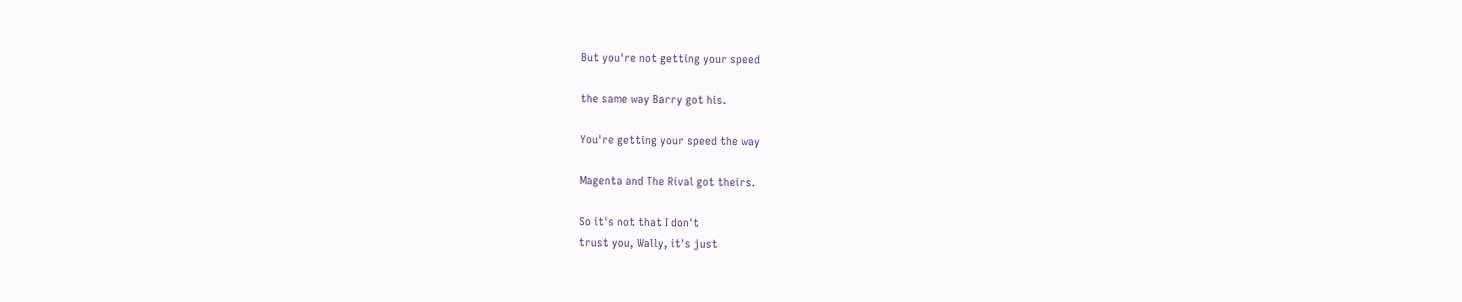But you're not getting your speed

the same way Barry got his.

You're getting your speed the way

Magenta and The Rival got theirs.

So it's not that I don't
trust you, Wally, it's just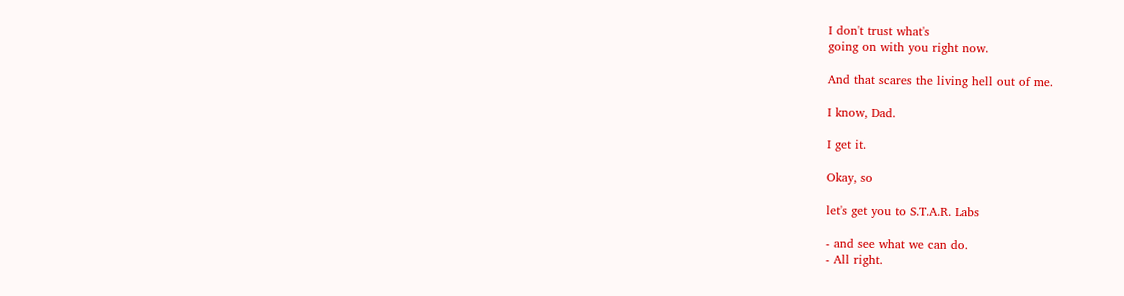I don't trust what's
going on with you right now.

And that scares the living hell out of me.

I know, Dad.

I get it.

Okay, so

let's get you to S.T.A.R. Labs

- and see what we can do.
- All right.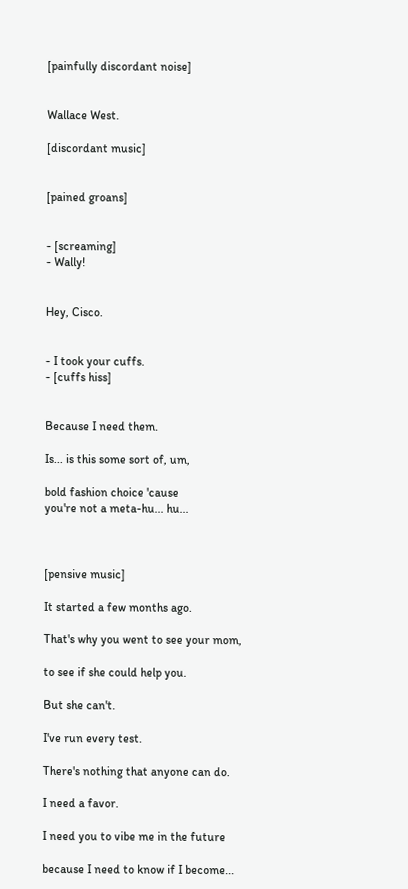[painfully discordant noise]


Wallace West.

[discordant music]


[pained groans]


- [screaming]
- Wally!


Hey, Cisco.


- I took your cuffs.
- [cuffs hiss]


Because I need them.

Is... is this some sort of, um,

bold fashion choice 'cause
you're not a meta-hu... hu...



[pensive music]

It started a few months ago.

That's why you went to see your mom,

to see if she could help you.

But she can't.

I've run every test.

There's nothing that anyone can do.

I need a favor.

I need you to vibe me in the future

because I need to know if I become...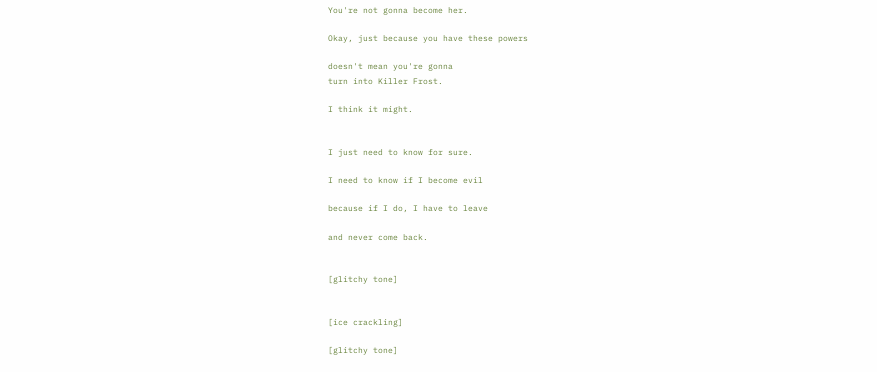You're not gonna become her.

Okay, just because you have these powers

doesn't mean you're gonna
turn into Killer Frost.

I think it might.


I just need to know for sure.

I need to know if I become evil

because if I do, I have to leave

and never come back.


[glitchy tone]


[ice crackling]

[glitchy tone]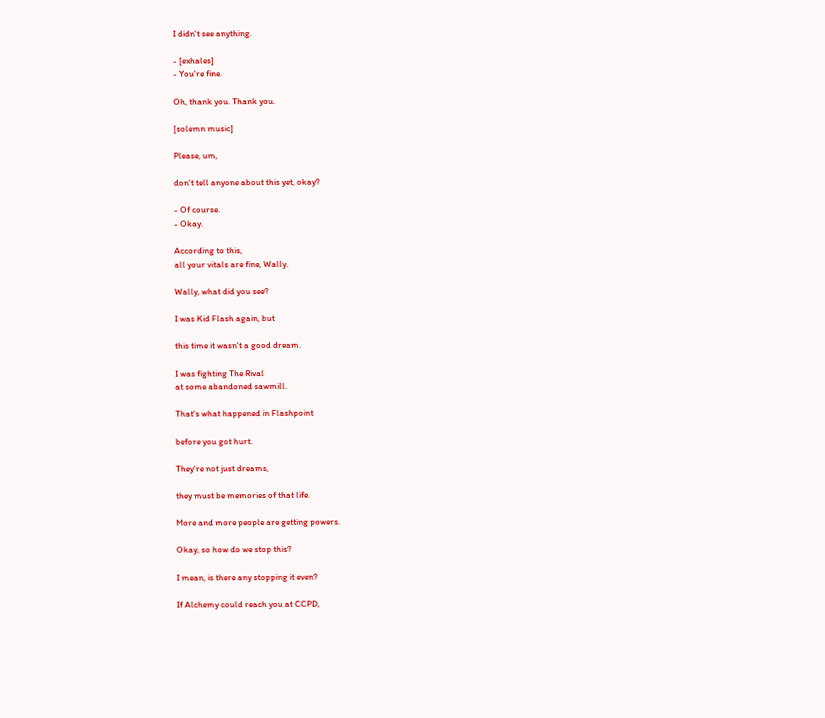I didn't see anything.

- [exhales]
- You're fine.

Oh, thank you. Thank you.

[solemn music]

Please, um,

don't tell anyone about this yet, okay?

- Of course.
- Okay.

According to this,
all your vitals are fine, Wally.

Wally, what did you see?

I was Kid Flash again, but

this time it wasn't a good dream.

I was fighting The Rival
at some abandoned sawmill.

That's what happened in Flashpoint

before you got hurt.

They're not just dreams,

they must be memories of that life.

More and more people are getting powers.

Okay, so how do we stop this?

I mean, is there any stopping it even?

If Alchemy could reach you at CCPD,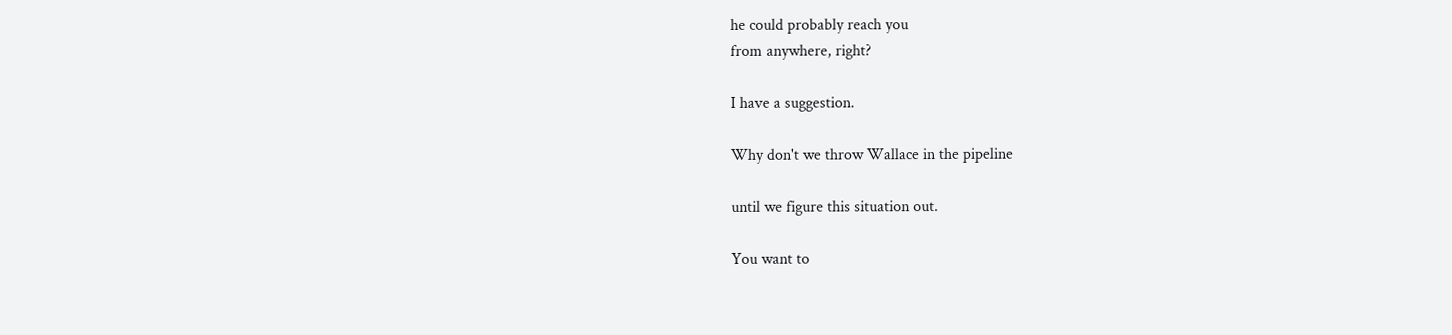he could probably reach you
from anywhere, right?

I have a suggestion.

Why don't we throw Wallace in the pipeline

until we figure this situation out.

You want to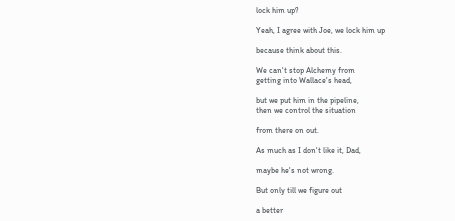lock him up?

Yeah, I agree with Joe, we lock him up

because think about this.

We can't stop Alchemy from
getting into Wallace's head,

but we put him in the pipeline,
then we control the situation

from there on out.

As much as I don't like it, Dad,

maybe he's not wrong.

But only till we figure out

a better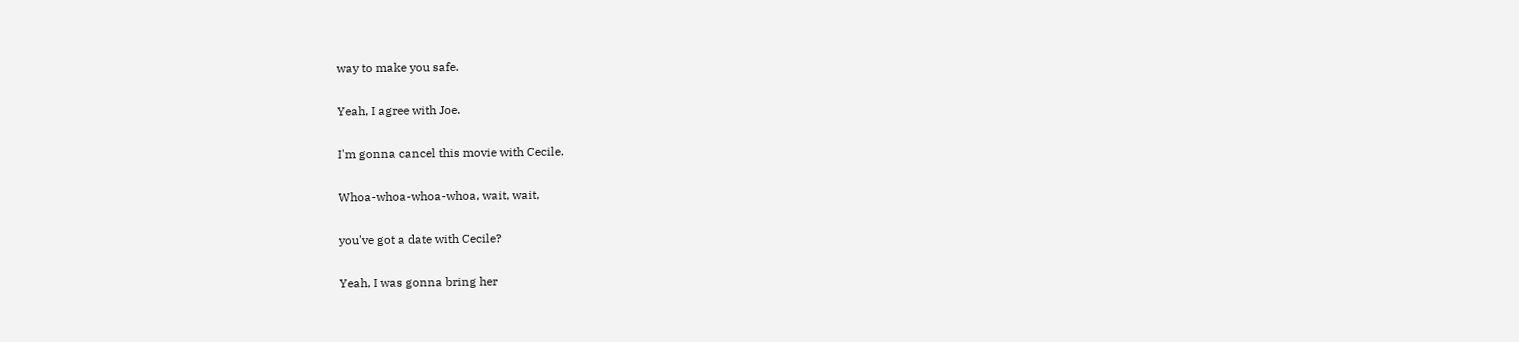way to make you safe.

Yeah, I agree with Joe.

I'm gonna cancel this movie with Cecile.

Whoa-whoa-whoa-whoa, wait, wait,

you've got a date with Cecile?

Yeah, I was gonna bring her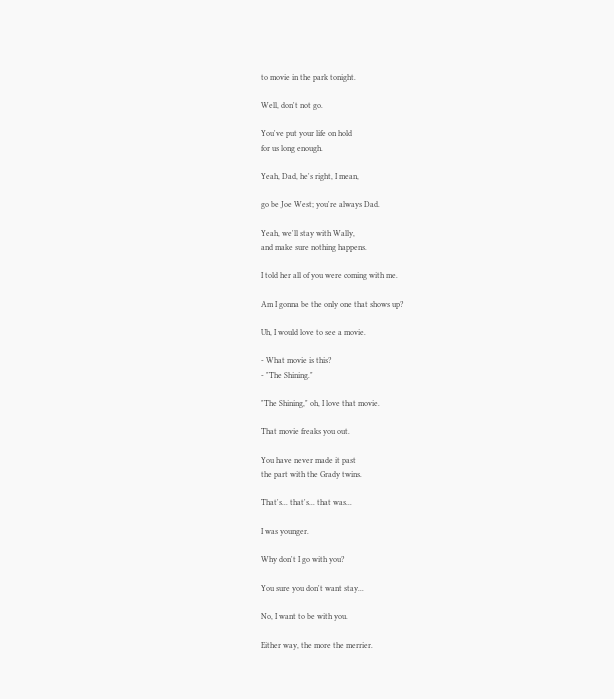to movie in the park tonight.

Well, don't not go.

You've put your life on hold
for us long enough.

Yeah, Dad, he's right, I mean,

go be Joe West; you're always Dad.

Yeah, we'll stay with Wally,
and make sure nothing happens.

I told her all of you were coming with me.

Am I gonna be the only one that shows up?

Uh, I would love to see a movie.

- What movie is this?
- "The Shining."

"The Shining," oh, I love that movie.

That movie freaks you out.

You have never made it past
the part with the Grady twins.

That's... that's... that was...

I was younger.

Why don't I go with you?

You sure you don't want stay...

No, I want to be with you.

Either way, the more the merrier.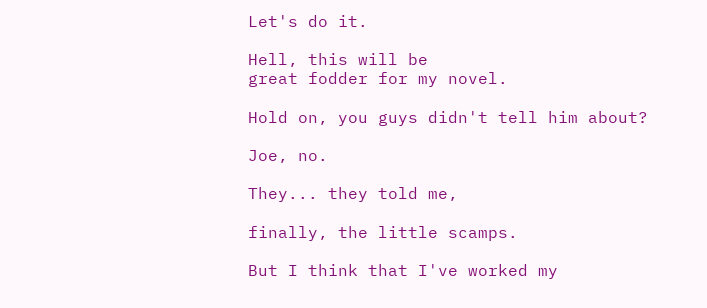Let's do it.

Hell, this will be
great fodder for my novel.

Hold on, you guys didn't tell him about?

Joe, no.

They... they told me,

finally, the little scamps.

But I think that I've worked my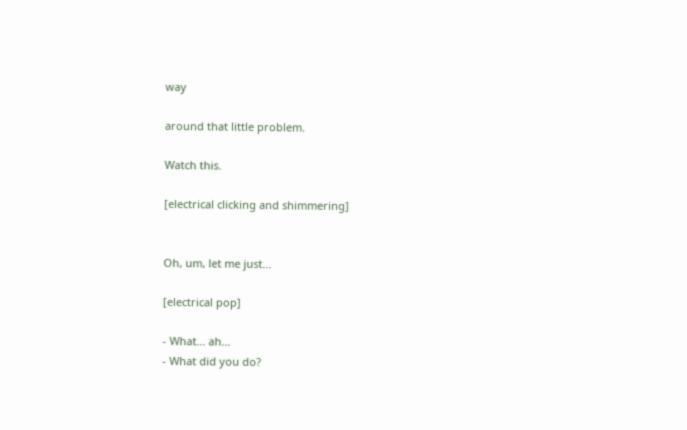way

around that little problem.

Watch this.

[electrical clicking and shimmering]


Oh, um, let me just...

[electrical pop]

- What... ah...
- What did you do?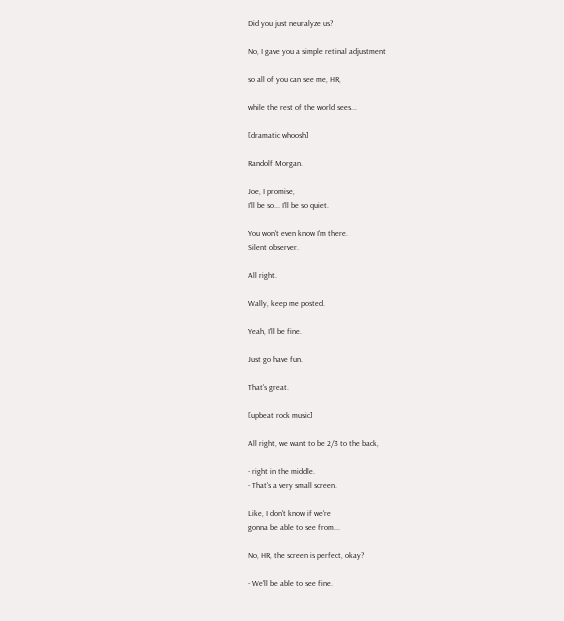Did you just neuralyze us?

No, I gave you a simple retinal adjustment

so all of you can see me, HR,

while the rest of the world sees...

[dramatic whoosh]

Randolf Morgan.

Joe, I promise,
I'll be so... I'll be so quiet.

You won't even know I'm there.
Silent observer.

All right.

Wally, keep me posted.

Yeah, I'll be fine.

Just go have fun.

That's great.

[upbeat rock music]

All right, we want to be 2/3 to the back,

- right in the middle.
- That's a very small screen.

Like, I don't know if we're
gonna be able to see from...

No, HR, the screen is perfect, okay?

- We'll be able to see fine.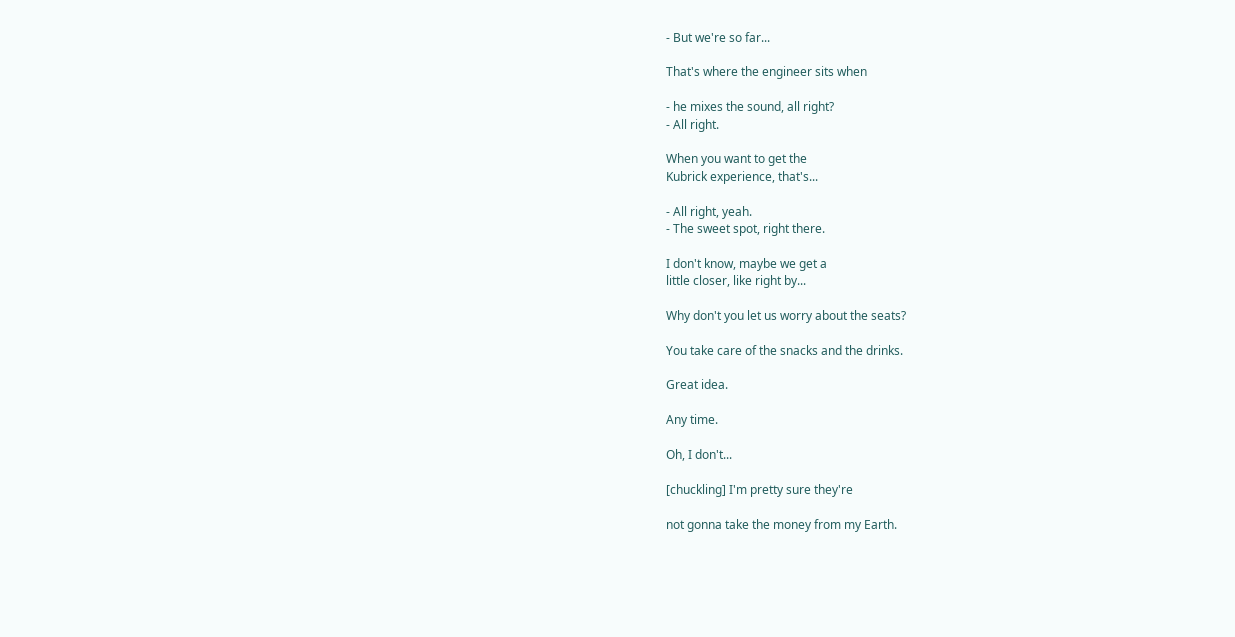- But we're so far...

That's where the engineer sits when

- he mixes the sound, all right?
- All right.

When you want to get the
Kubrick experience, that's...

- All right, yeah.
- The sweet spot, right there.

I don't know, maybe we get a
little closer, like right by...

Why don't you let us worry about the seats?

You take care of the snacks and the drinks.

Great idea.

Any time.

Oh, I don't...

[chuckling] I'm pretty sure they're

not gonna take the money from my Earth.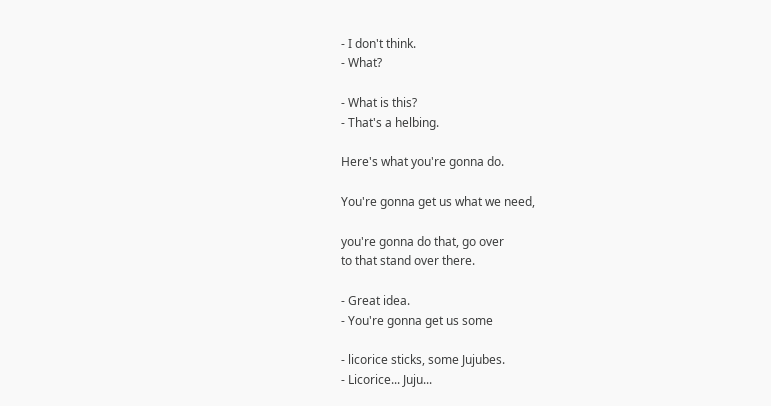- I don't think.
- What?

- What is this?
- That's a helbing.

Here's what you're gonna do.

You're gonna get us what we need,

you're gonna do that, go over
to that stand over there.

- Great idea.
- You're gonna get us some

- licorice sticks, some Jujubes.
- Licorice... Juju...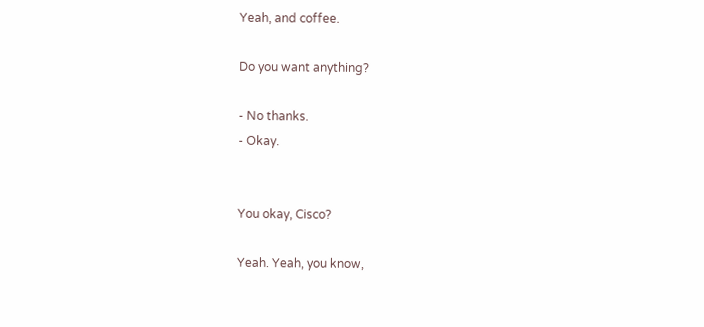Yeah, and coffee.

Do you want anything?

- No thanks.
- Okay.


You okay, Cisco?

Yeah. Yeah, you know,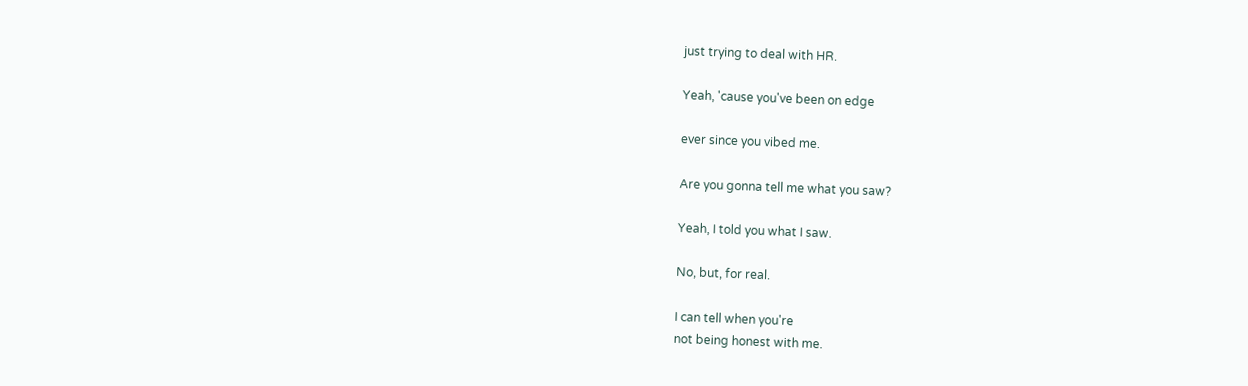just trying to deal with HR.

Yeah, 'cause you've been on edge

ever since you vibed me.

Are you gonna tell me what you saw?

Yeah, I told you what I saw.

No, but, for real.

I can tell when you're
not being honest with me.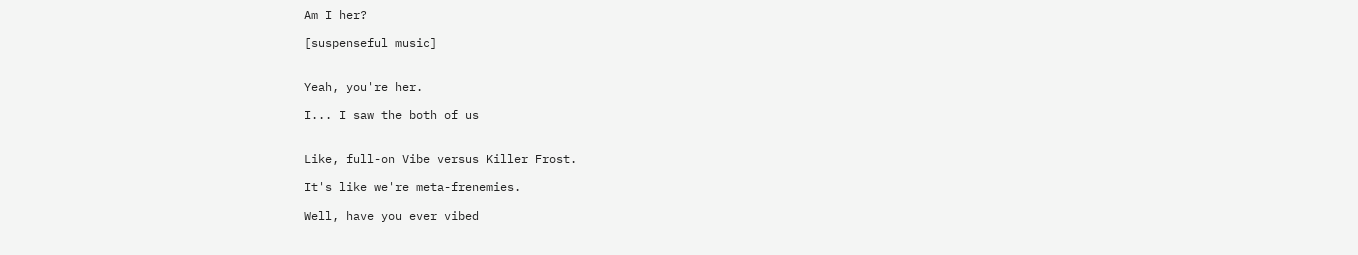Am I her?

[suspenseful music]


Yeah, you're her.

I... I saw the both of us


Like, full-on Vibe versus Killer Frost.

It's like we're meta-frenemies.

Well, have you ever vibed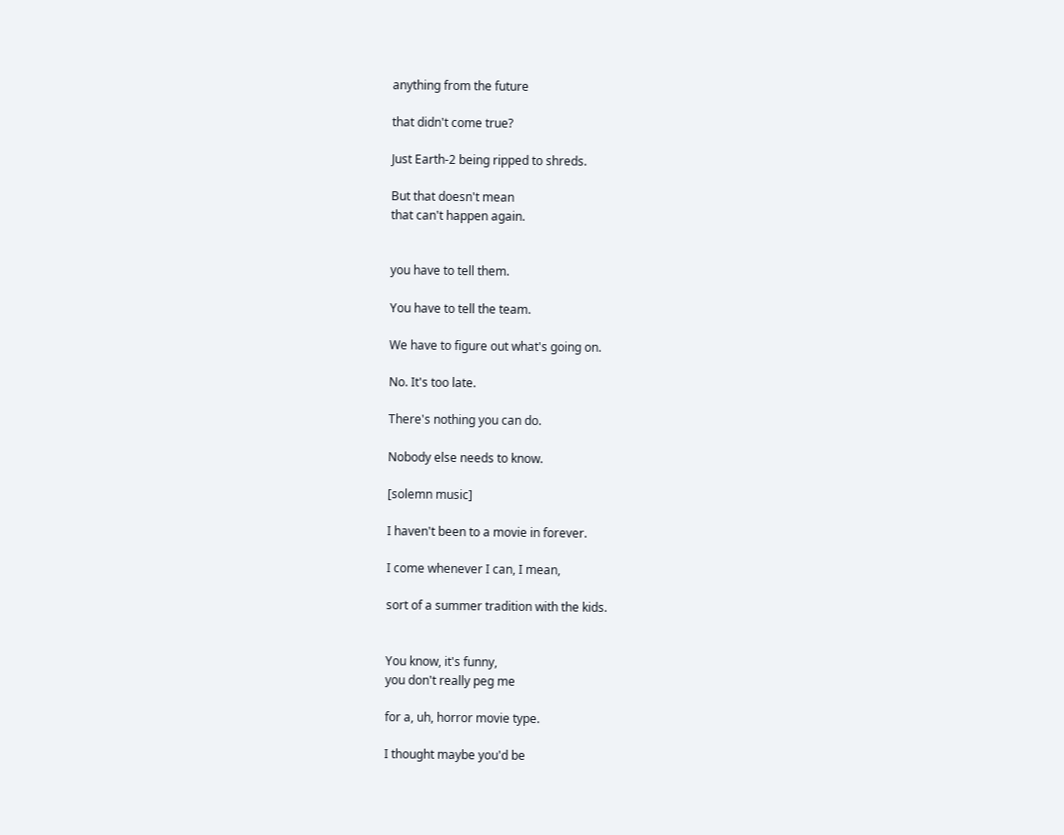anything from the future

that didn't come true?

Just Earth-2 being ripped to shreds.

But that doesn't mean
that can't happen again.


you have to tell them.

You have to tell the team.

We have to figure out what's going on.

No. It's too late.

There's nothing you can do.

Nobody else needs to know.

[solemn music]

I haven't been to a movie in forever.

I come whenever I can, I mean,

sort of a summer tradition with the kids.


You know, it's funny,
you don't really peg me

for a, uh, horror movie type.

I thought maybe you'd be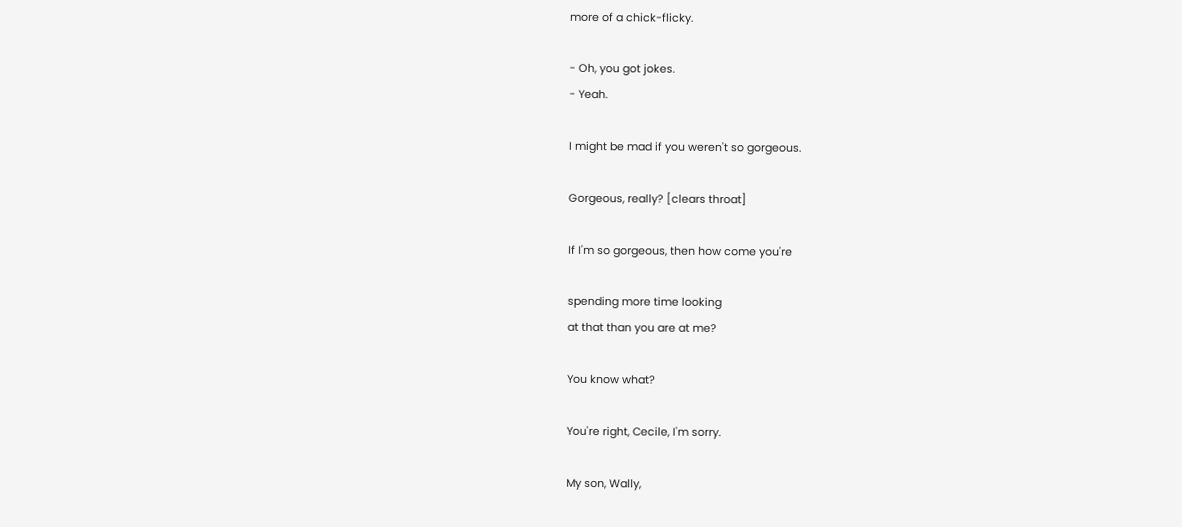more of a chick-flicky.

- Oh, you got jokes.
- Yeah.

I might be mad if you weren't so gorgeous.

Gorgeous, really? [clears throat]

If I'm so gorgeous, then how come you're

spending more time looking
at that than you are at me?

You know what?

You're right, Cecile, I'm sorry.

My son, Wally,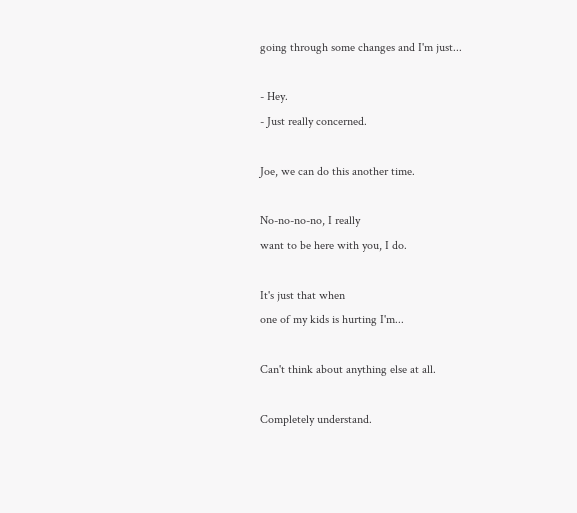going through some changes and I'm just...

- Hey.
- Just really concerned.

Joe, we can do this another time.

No-no-no-no, I really
want to be here with you, I do.

It's just that when
one of my kids is hurting I'm...

Can't think about anything else at all.

Completely understand.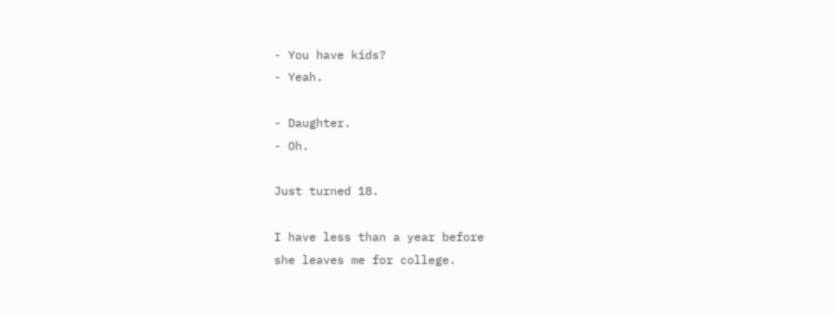- You have kids?
- Yeah.

- Daughter.
- Oh.

Just turned 18.

I have less than a year before
she leaves me for college.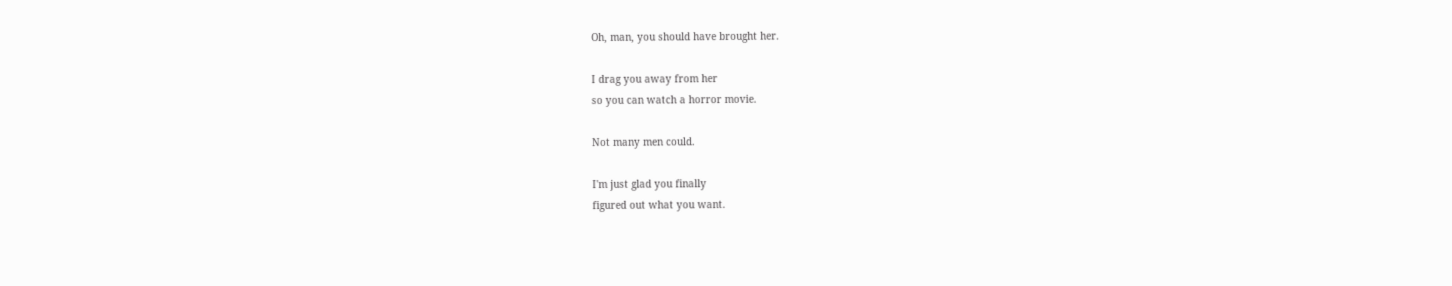Oh, man, you should have brought her.

I drag you away from her
so you can watch a horror movie.

Not many men could.

I'm just glad you finally
figured out what you want.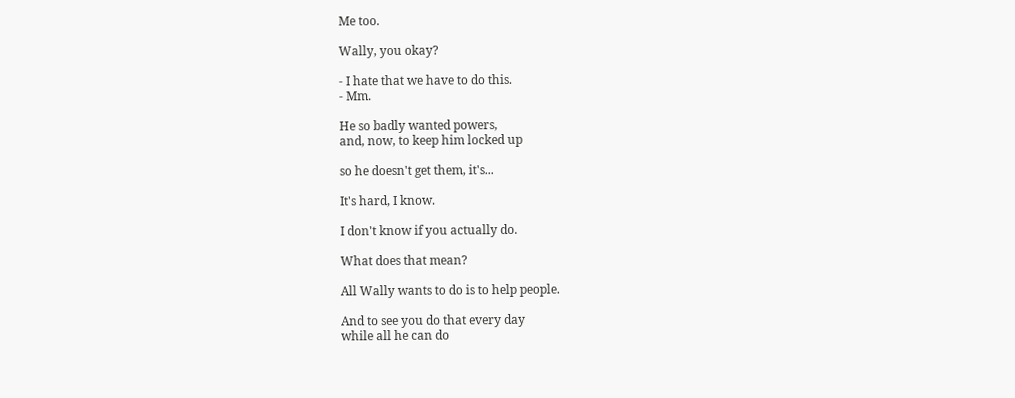Me too.

Wally, you okay?

- I hate that we have to do this.
- Mm.

He so badly wanted powers,
and, now, to keep him locked up

so he doesn't get them, it's...

It's hard, I know.

I don't know if you actually do.

What does that mean?

All Wally wants to do is to help people.

And to see you do that every day
while all he can do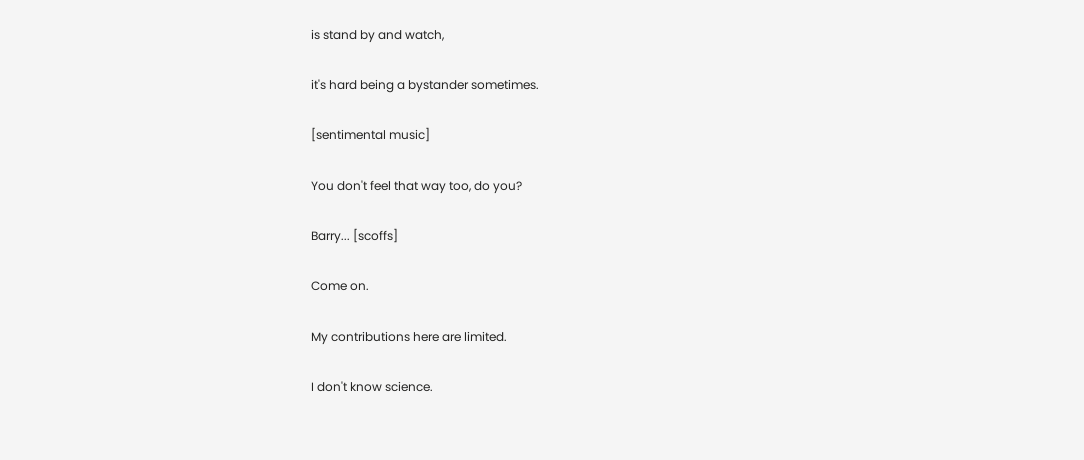is stand by and watch,

it's hard being a bystander sometimes.

[sentimental music]

You don't feel that way too, do you?

Barry... [scoffs]

Come on.

My contributions here are limited.

I don't know science.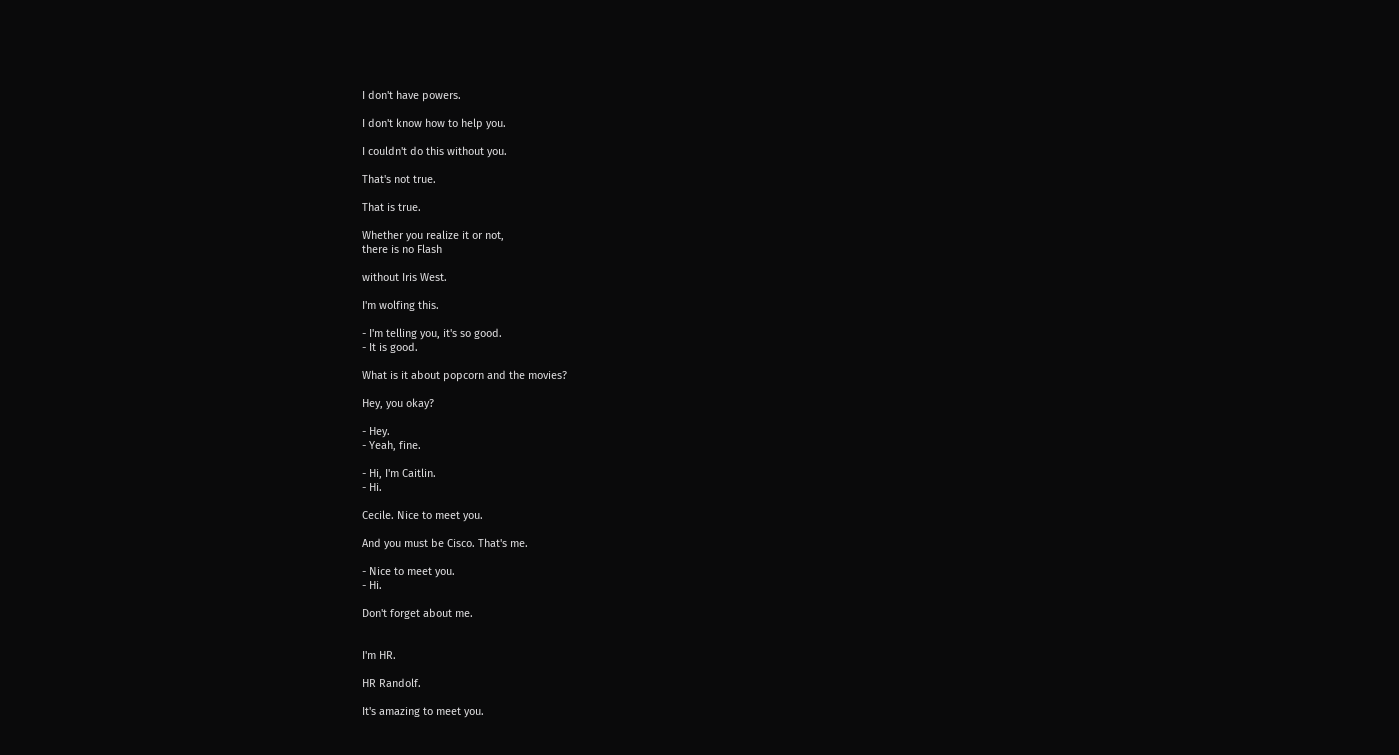I don't have powers.

I don't know how to help you.

I couldn't do this without you.

That's not true.

That is true.

Whether you realize it or not,
there is no Flash

without Iris West.

I'm wolfing this.

- I'm telling you, it's so good.
- It is good.

What is it about popcorn and the movies?

Hey, you okay?

- Hey.
- Yeah, fine.

- Hi, I'm Caitlin.
- Hi.

Cecile. Nice to meet you.

And you must be Cisco. That's me.

- Nice to meet you.
- Hi.

Don't forget about me.


I'm HR.

HR Randolf.

It's amazing to meet you.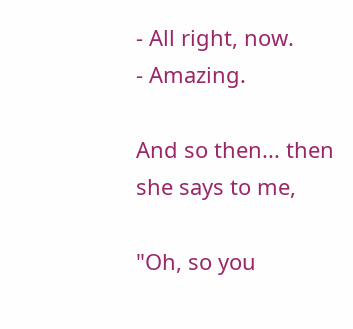- All right, now.
- Amazing.

And so then... then she says to me,

"Oh, so you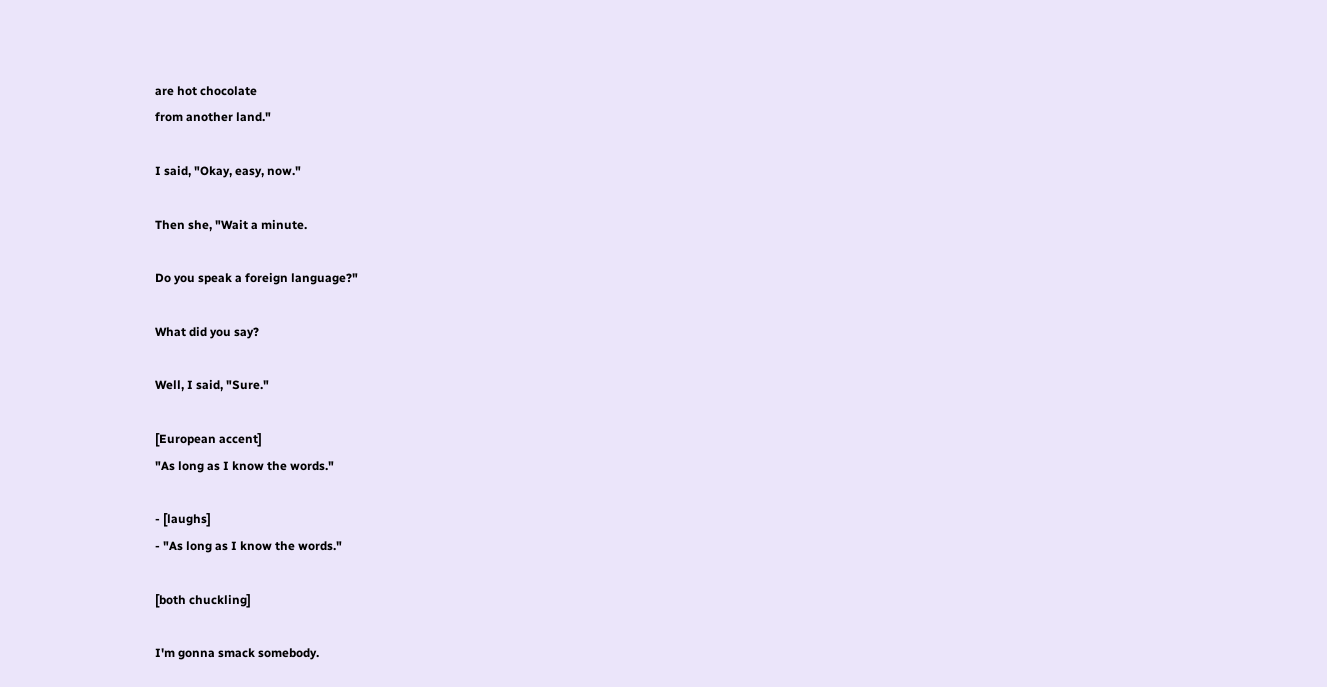are hot chocolate
from another land."

I said, "Okay, easy, now."

Then she, "Wait a minute.

Do you speak a foreign language?"

What did you say?

Well, I said, "Sure."

[European accent]
"As long as I know the words."

- [laughs]
- "As long as I know the words."

[both chuckling]

I'm gonna smack somebody.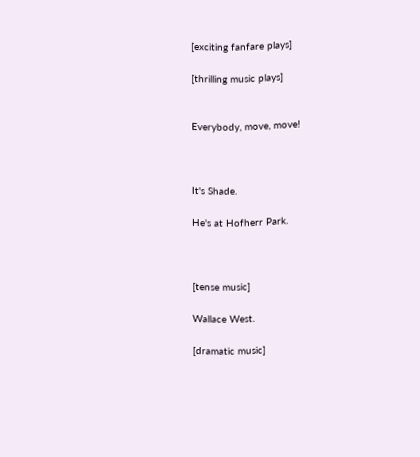[exciting fanfare plays]

[thrilling music plays]


Everybody, move, move!



It's Shade.

He's at Hofherr Park.



[tense music]

Wallace West.

[dramatic music]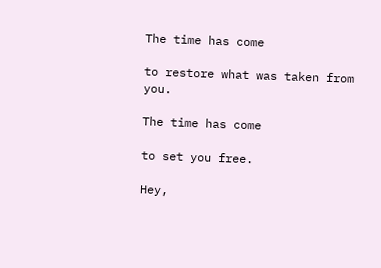The time has come

to restore what was taken from you.

The time has come

to set you free.

Hey,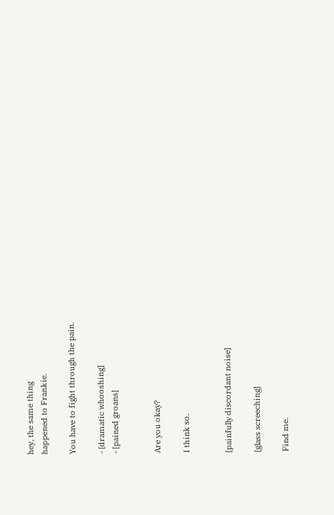hey, the same thing
happened to Frankie.

You have to fight through the pain.

- [dramatic whooshing]
- [pained groans]


Are you okay?

I think so.


[painfully discordant noise]

[glass screeching]

Find me.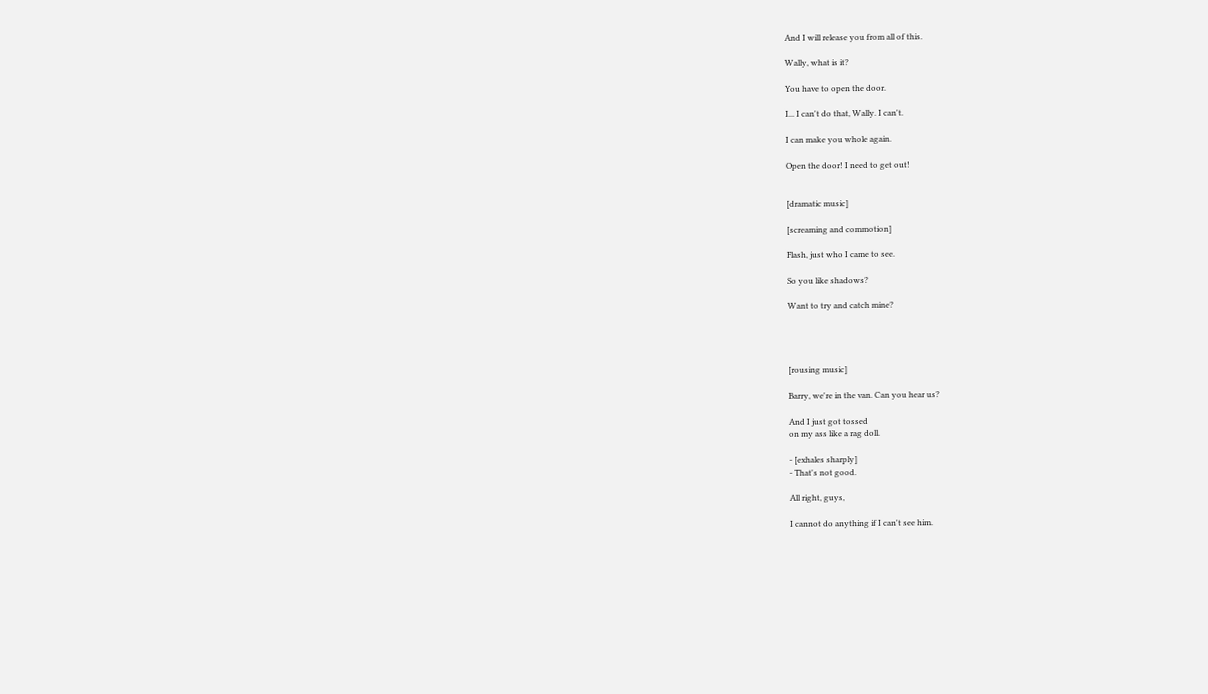And I will release you from all of this.

Wally, what is it?

You have to open the door.

I... I can't do that, Wally. I can't.

I can make you whole again.

Open the door! I need to get out!


[dramatic music]

[screaming and commotion]

Flash, just who I came to see.

So you like shadows?

Want to try and catch mine?




[rousing music]

Barry, we're in the van. Can you hear us?

And I just got tossed
on my ass like a rag doll.

- [exhales sharply]
- That's not good.

All right, guys,

I cannot do anything if I can't see him.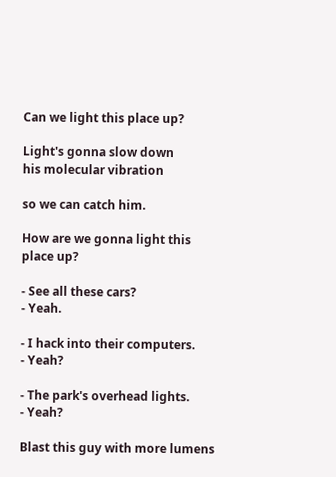Can we light this place up?

Light's gonna slow down
his molecular vibration

so we can catch him.

How are we gonna light this place up?

- See all these cars?
- Yeah.

- I hack into their computers.
- Yeah?

- The park's overhead lights.
- Yeah?

Blast this guy with more lumens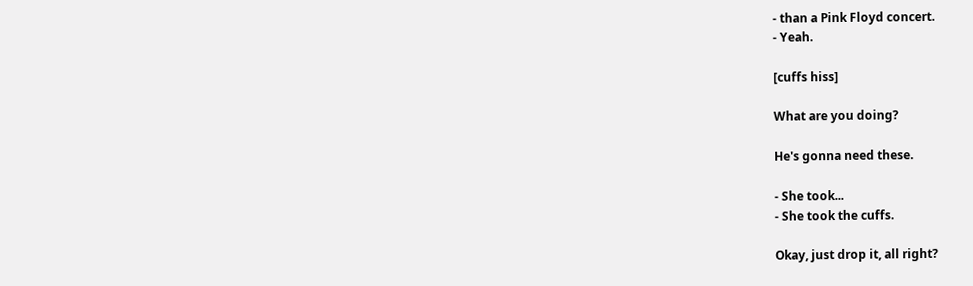- than a Pink Floyd concert.
- Yeah.

[cuffs hiss]

What are you doing?

He's gonna need these.

- She took...
- She took the cuffs.

Okay, just drop it, all right?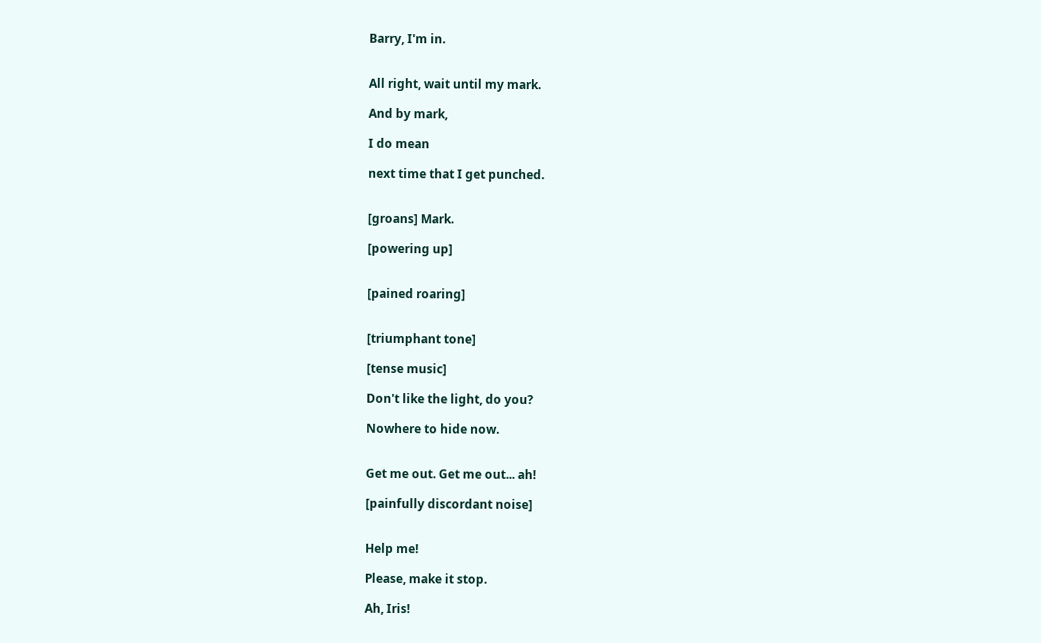Barry, I'm in.


All right, wait until my mark.

And by mark,

I do mean

next time that I get punched.


[groans] Mark.

[powering up]


[pained roaring]


[triumphant tone]

[tense music]

Don't like the light, do you?

Nowhere to hide now.


Get me out. Get me out... ah!

[painfully discordant noise]


Help me!

Please, make it stop.

Ah, Iris!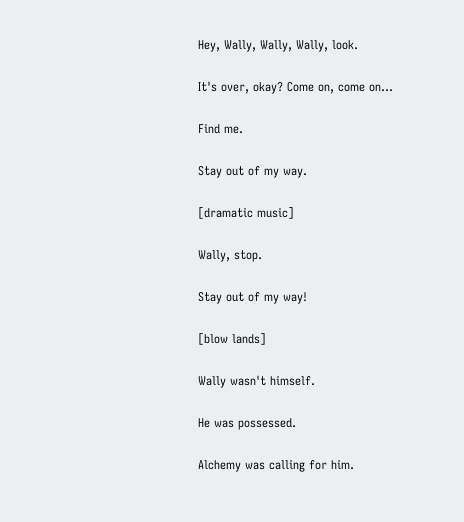Hey, Wally, Wally, Wally, look.

It's over, okay? Come on, come on...

Find me.

Stay out of my way.

[dramatic music]

Wally, stop.

Stay out of my way!

[blow lands]

Wally wasn't himself.

He was possessed.

Alchemy was calling for him.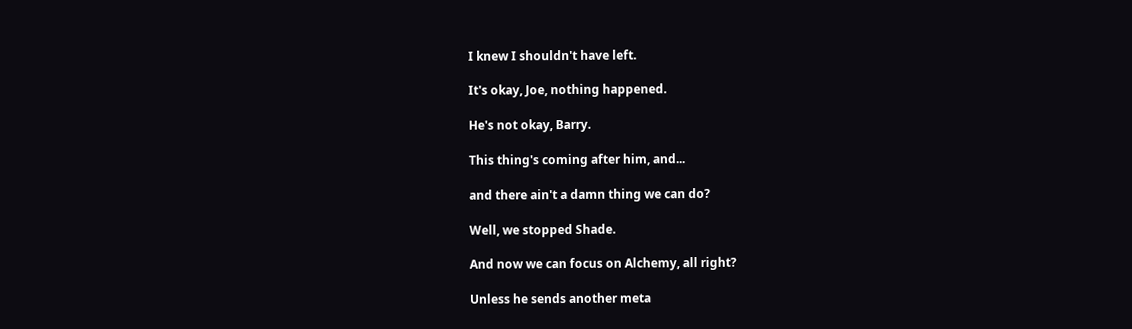I knew I shouldn't have left.

It's okay, Joe, nothing happened.

He's not okay, Barry.

This thing's coming after him, and...

and there ain't a damn thing we can do?

Well, we stopped Shade.

And now we can focus on Alchemy, all right?

Unless he sends another meta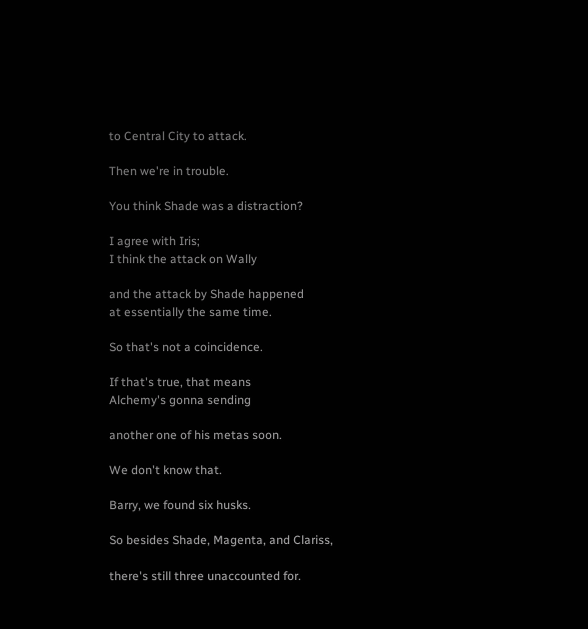to Central City to attack.

Then we're in trouble.

You think Shade was a distraction?

I agree with Iris;
I think the attack on Wally

and the attack by Shade happened
at essentially the same time.

So that's not a coincidence.

If that's true, that means
Alchemy's gonna sending

another one of his metas soon.

We don't know that.

Barry, we found six husks.

So besides Shade, Magenta, and Clariss,

there's still three unaccounted for.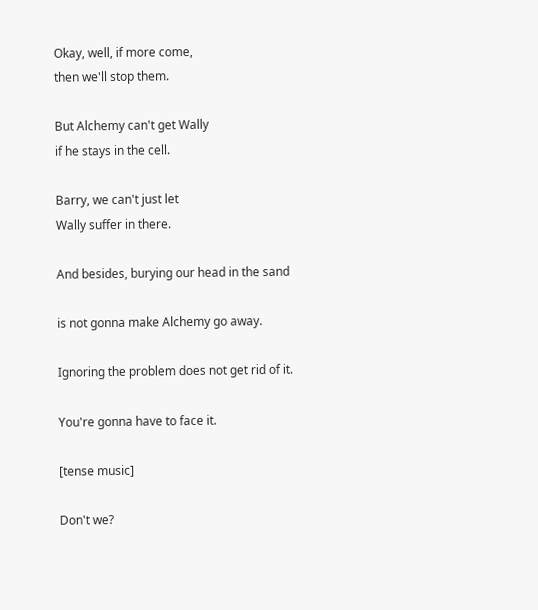Okay, well, if more come,
then we'll stop them.

But Alchemy can't get Wally
if he stays in the cell.

Barry, we can't just let
Wally suffer in there.

And besides, burying our head in the sand

is not gonna make Alchemy go away.

Ignoring the problem does not get rid of it.

You're gonna have to face it.

[tense music]

Don't we?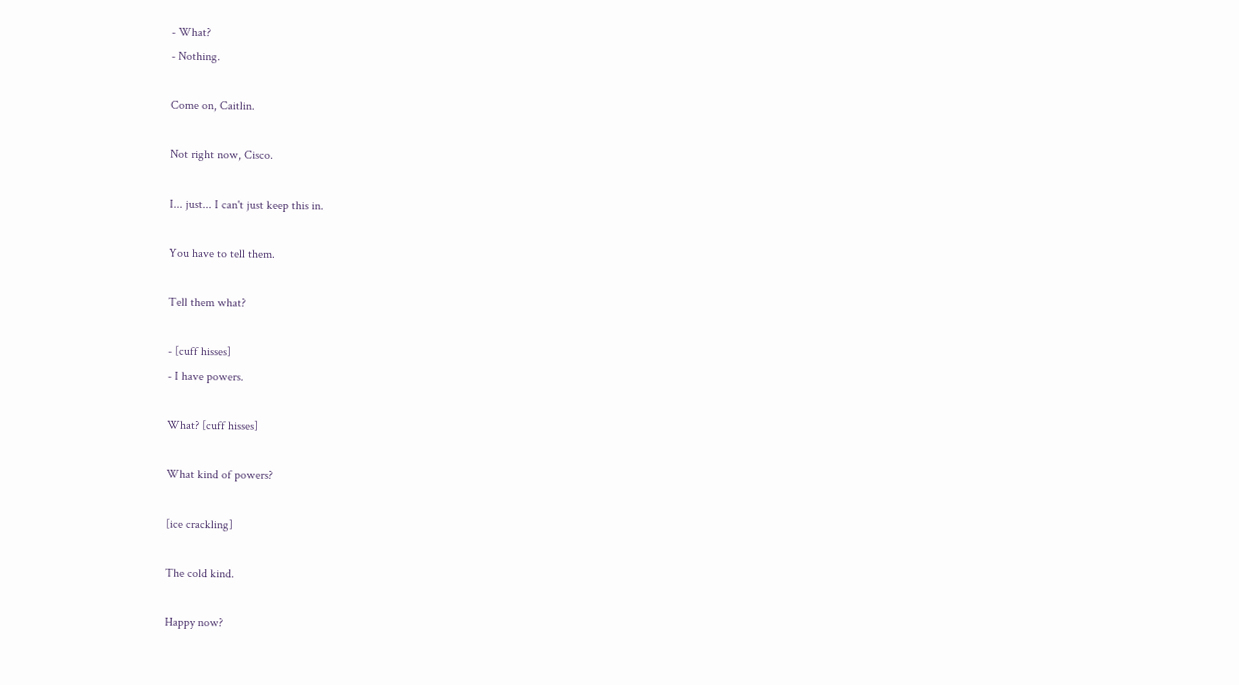- What?
- Nothing.

Come on, Caitlin.

Not right now, Cisco.

I... just... I can't just keep this in.

You have to tell them.

Tell them what?

- [cuff hisses]
- I have powers.

What? [cuff hisses]

What kind of powers?

[ice crackling]

The cold kind.

Happy now?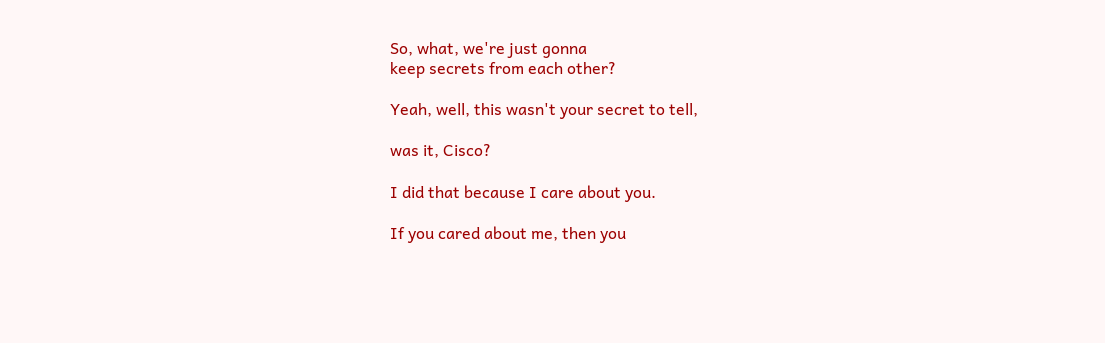So, what, we're just gonna
keep secrets from each other?

Yeah, well, this wasn't your secret to tell,

was it, Cisco?

I did that because I care about you.

If you cared about me, then you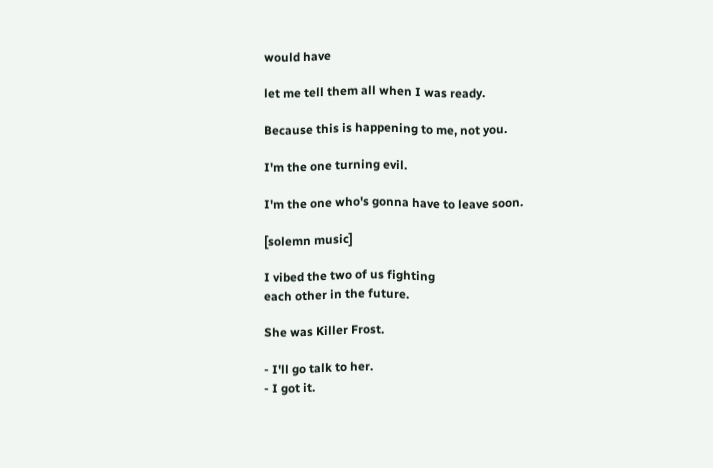would have

let me tell them all when I was ready.

Because this is happening to me, not you.

I'm the one turning evil.

I'm the one who's gonna have to leave soon.

[solemn music]

I vibed the two of us fighting
each other in the future.

She was Killer Frost.

- I'll go talk to her.
- I got it.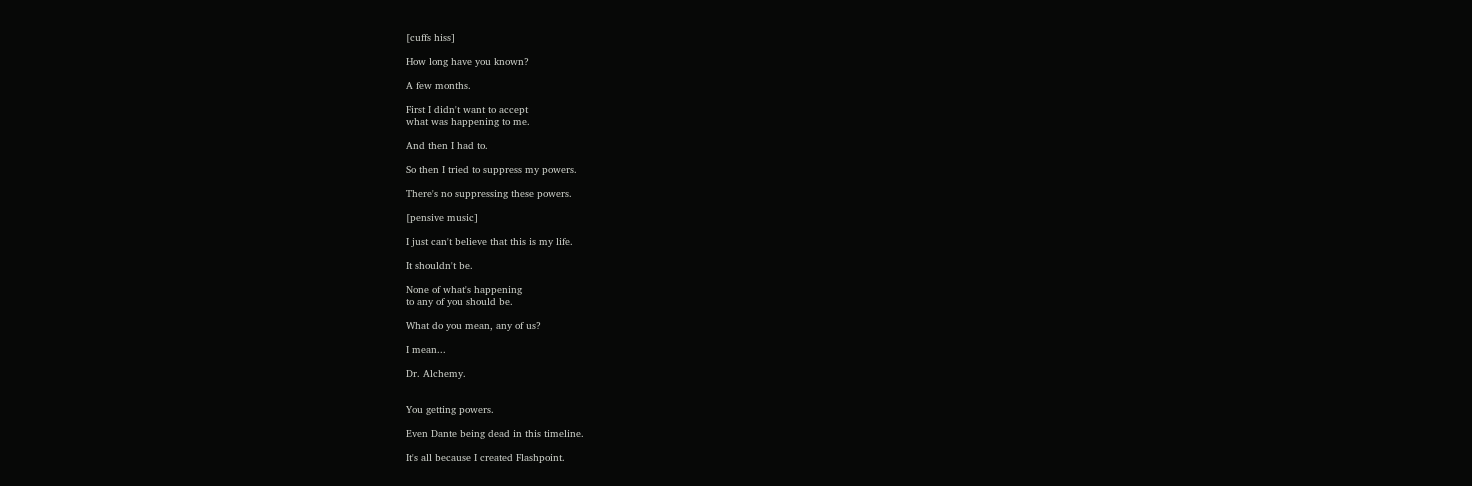[cuffs hiss]

How long have you known?

A few months.

First I didn't want to accept
what was happening to me.

And then I had to.

So then I tried to suppress my powers.

There's no suppressing these powers.

[pensive music]

I just can't believe that this is my life.

It shouldn't be.

None of what's happening
to any of you should be.

What do you mean, any of us?

I mean...

Dr. Alchemy.


You getting powers.

Even Dante being dead in this timeline.

It's all because I created Flashpoint.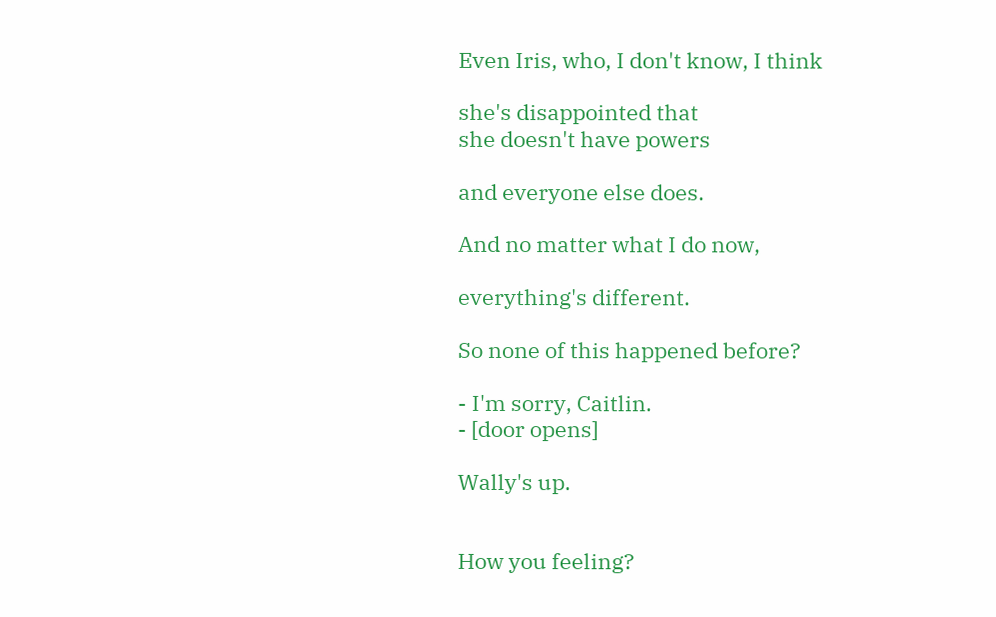Even Iris, who, I don't know, I think

she's disappointed that
she doesn't have powers

and everyone else does.

And no matter what I do now,

everything's different.

So none of this happened before?

- I'm sorry, Caitlin.
- [door opens]

Wally's up.


How you feeling?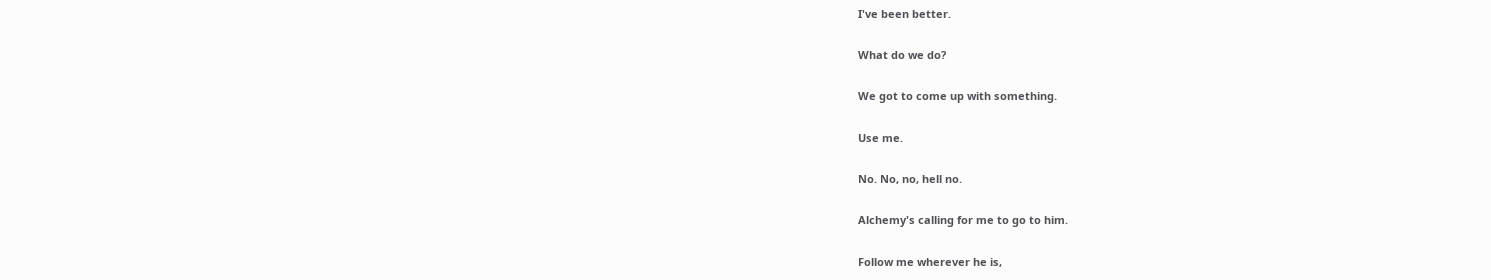I've been better.

What do we do?

We got to come up with something.

Use me.

No. No, no, hell no.

Alchemy's calling for me to go to him.

Follow me wherever he is,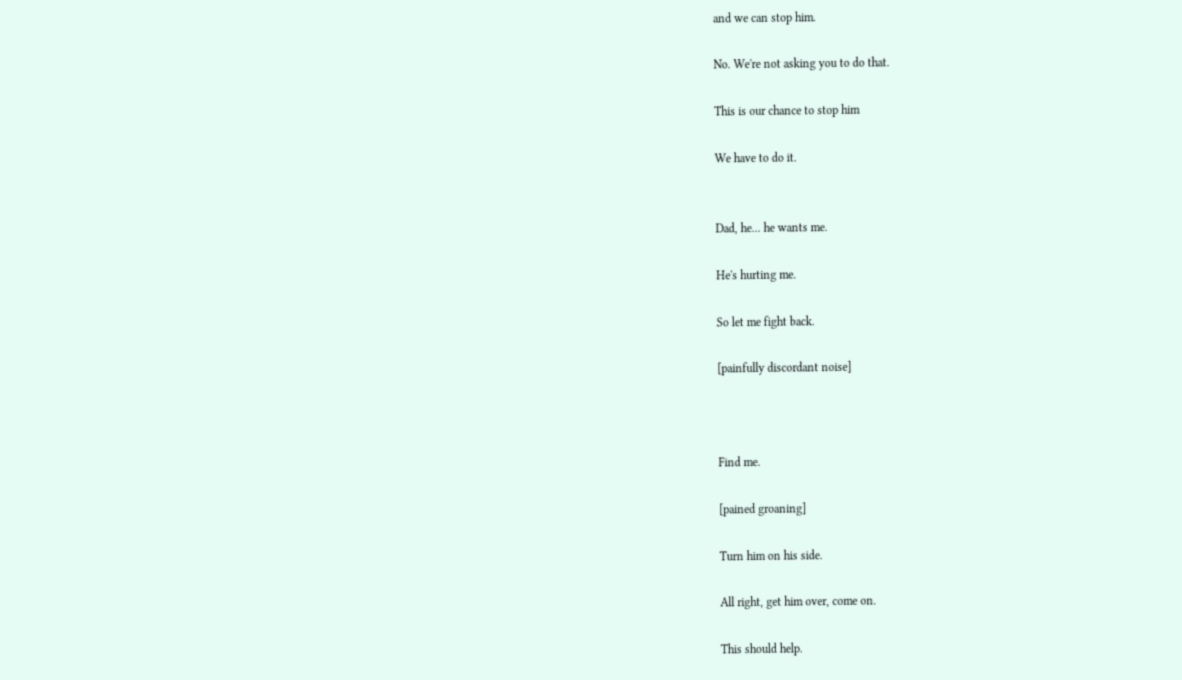and we can stop him.

No. We're not asking you to do that.

This is our chance to stop him

We have to do it.


Dad, he... he wants me.

He's hurting me.

So let me fight back.

[painfully discordant noise]



Find me.

[pained groaning]

Turn him on his side.

All right, get him over, come on.

This should help.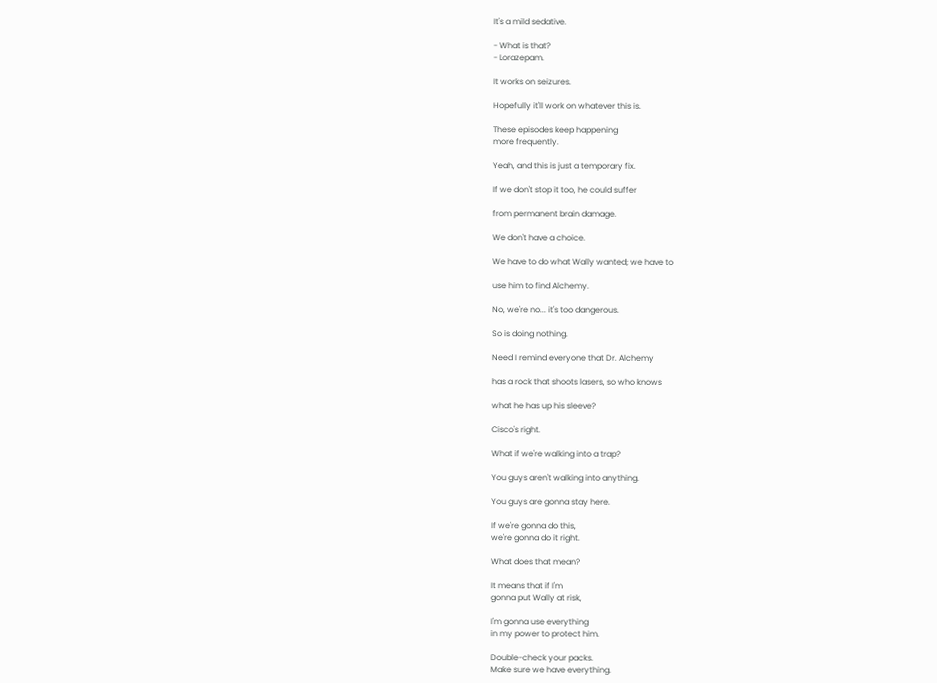It's a mild sedative.

- What is that?
- Lorazepam.

It works on seizures.

Hopefully it'll work on whatever this is.

These episodes keep happening
more frequently.

Yeah, and this is just a temporary fix.

If we don't stop it too, he could suffer

from permanent brain damage.

We don't have a choice.

We have to do what Wally wanted; we have to

use him to find Alchemy.

No, we're no... it's too dangerous.

So is doing nothing.

Need I remind everyone that Dr. Alchemy

has a rock that shoots lasers, so who knows

what he has up his sleeve?

Cisco's right.

What if we're walking into a trap?

You guys aren't walking into anything.

You guys are gonna stay here.

If we're gonna do this,
we're gonna do it right.

What does that mean?

It means that if I'm
gonna put Wally at risk,

I'm gonna use everything
in my power to protect him.

Double-check your packs.
Make sure we have everything.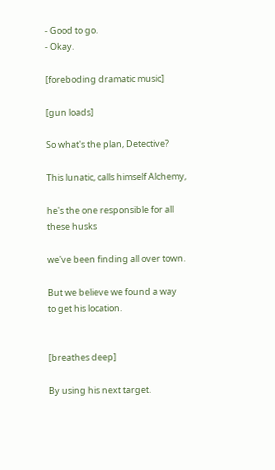- Good to go.
- Okay.

[foreboding dramatic music]

[gun loads]

So what's the plan, Detective?

This lunatic, calls himself Alchemy,

he's the one responsible for all these husks

we've been finding all over town.

But we believe we found a way
to get his location.


[breathes deep]

By using his next target.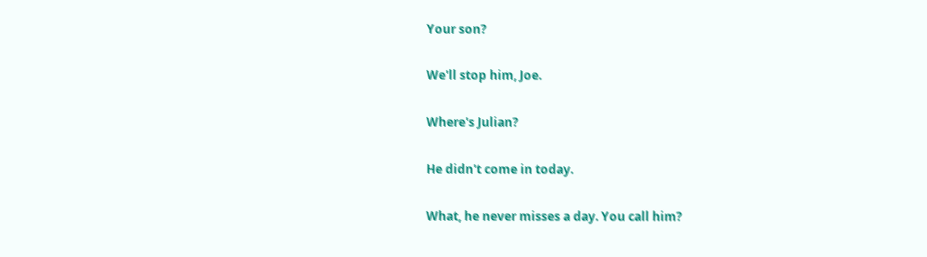Your son?

We'll stop him, Joe.

Where's Julian?

He didn't come in today.

What, he never misses a day. You call him?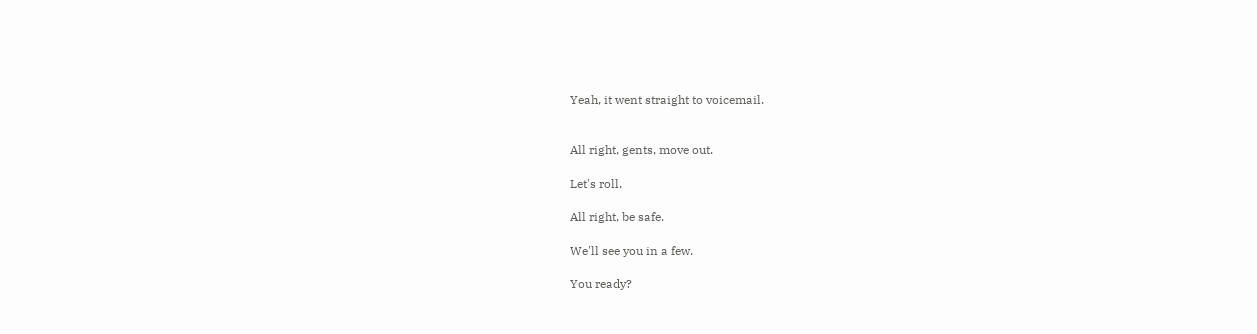Yeah, it went straight to voicemail.


All right, gents, move out.

Let's roll.

All right, be safe.

We'll see you in a few.

You ready?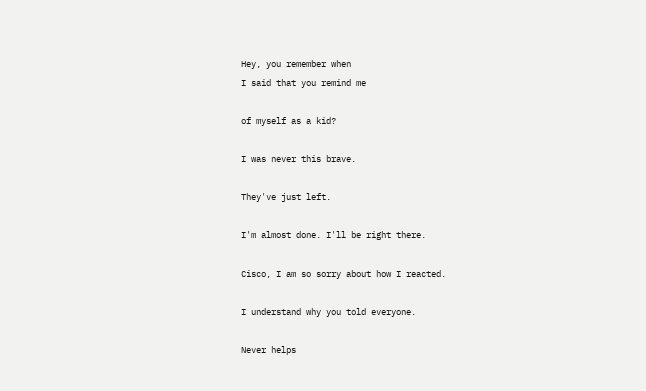Hey, you remember when
I said that you remind me

of myself as a kid?

I was never this brave.

They've just left.

I'm almost done. I'll be right there.

Cisco, I am so sorry about how I reacted.

I understand why you told everyone.

Never helps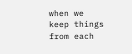when we
keep things from each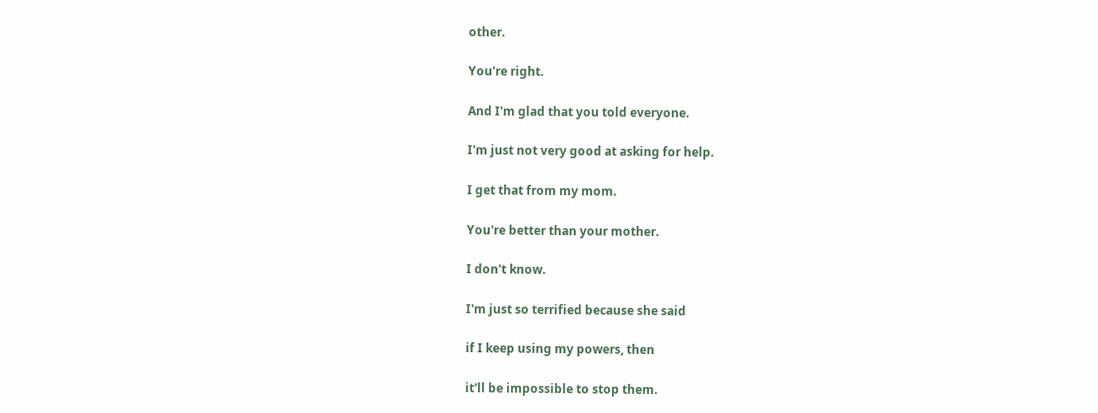other.

You're right.

And I'm glad that you told everyone.

I'm just not very good at asking for help.

I get that from my mom.

You're better than your mother.

I don't know.

I'm just so terrified because she said

if I keep using my powers, then

it'll be impossible to stop them.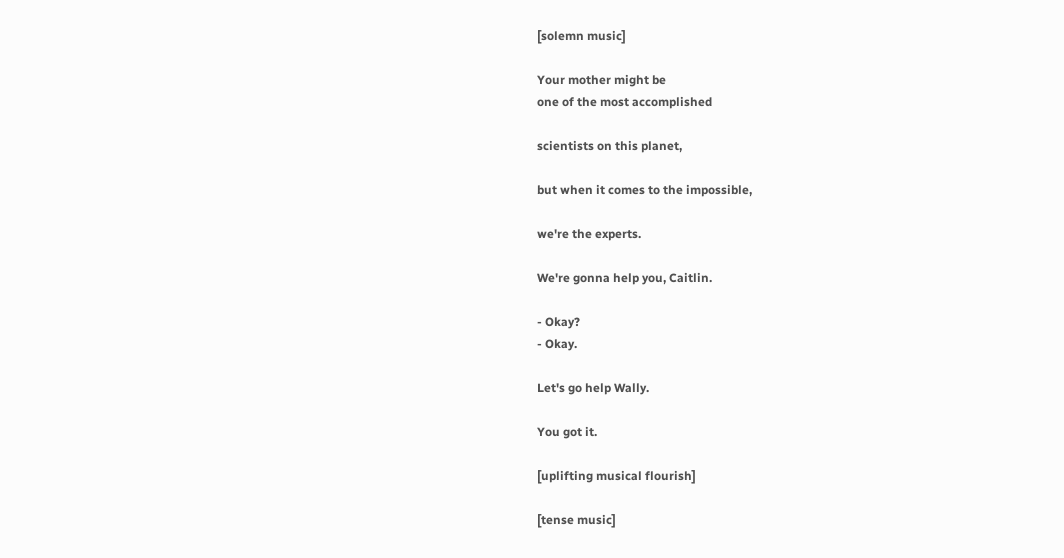[solemn music]

Your mother might be
one of the most accomplished

scientists on this planet,

but when it comes to the impossible,

we're the experts.

We're gonna help you, Caitlin.

- Okay?
- Okay.

Let's go help Wally.

You got it.

[uplifting musical flourish]

[tense music]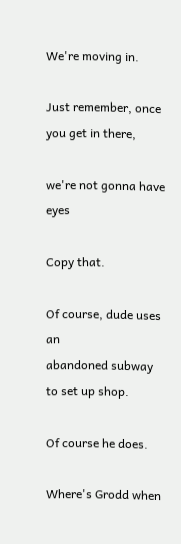We're moving in.

Just remember, once you get in there,

we're not gonna have eyes

Copy that.

Of course, dude uses an
abandoned subway to set up shop.

Of course he does.

Where's Grodd when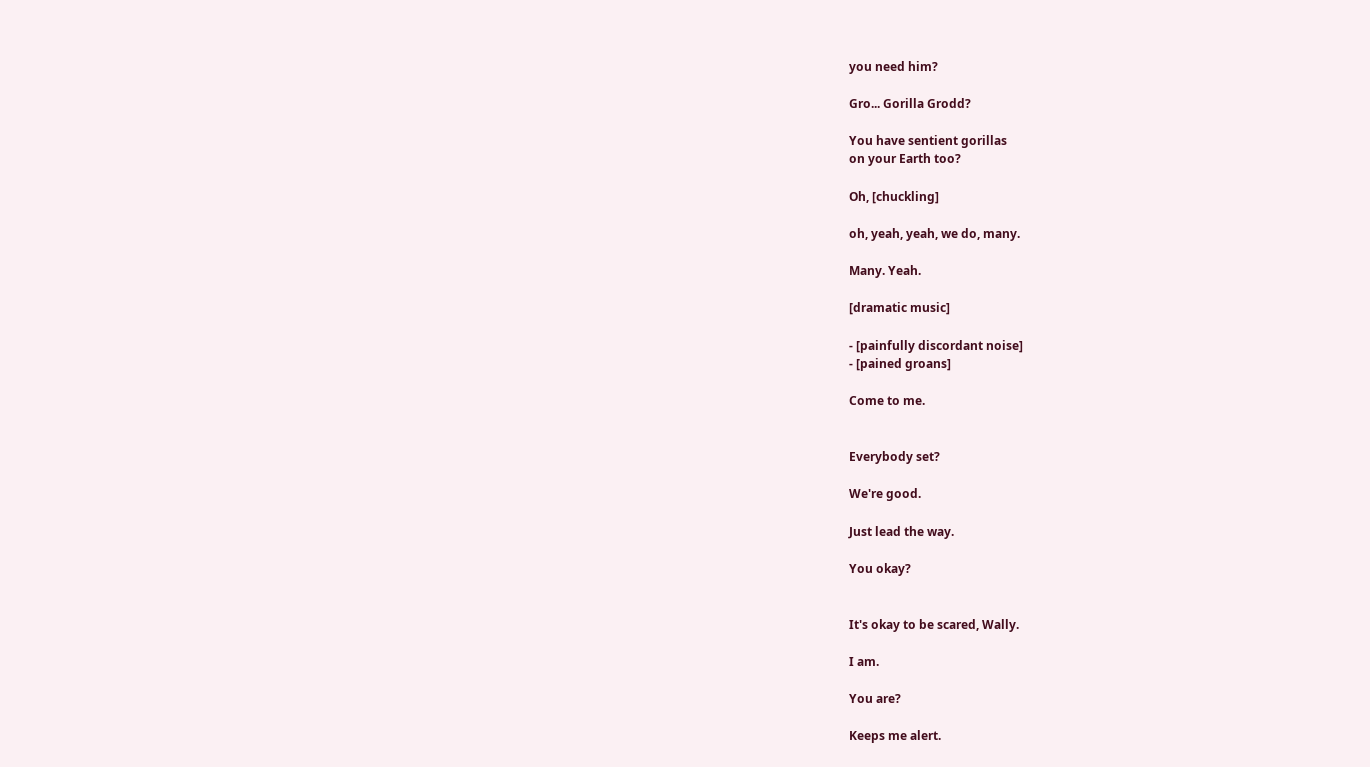you need him?

Gro... Gorilla Grodd?

You have sentient gorillas
on your Earth too?

Oh, [chuckling]

oh, yeah, yeah, we do, many.

Many. Yeah.

[dramatic music]

- [painfully discordant noise]
- [pained groans]

Come to me.


Everybody set?

We're good.

Just lead the way.

You okay?


It's okay to be scared, Wally.

I am.

You are?

Keeps me alert.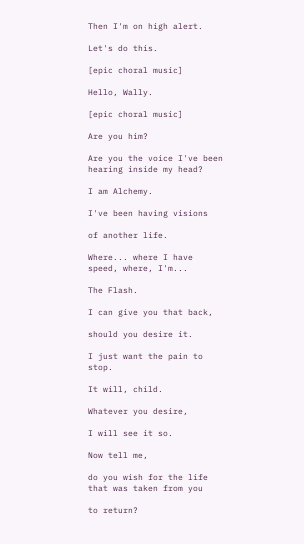Then I'm on high alert.

Let's do this.

[epic choral music]

Hello, Wally.

[epic choral music]

Are you him?

Are you the voice I've been
hearing inside my head?

I am Alchemy.

I've been having visions

of another life.

Where... where I have speed, where, I'm...

The Flash.

I can give you that back,

should you desire it.

I just want the pain to stop.

It will, child.

Whatever you desire,

I will see it so.

Now tell me,

do you wish for the life
that was taken from you

to return?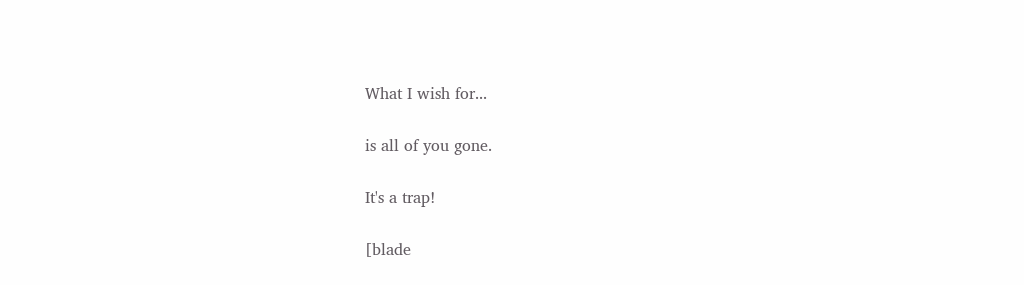What I wish for...

is all of you gone.

It's a trap!

[blade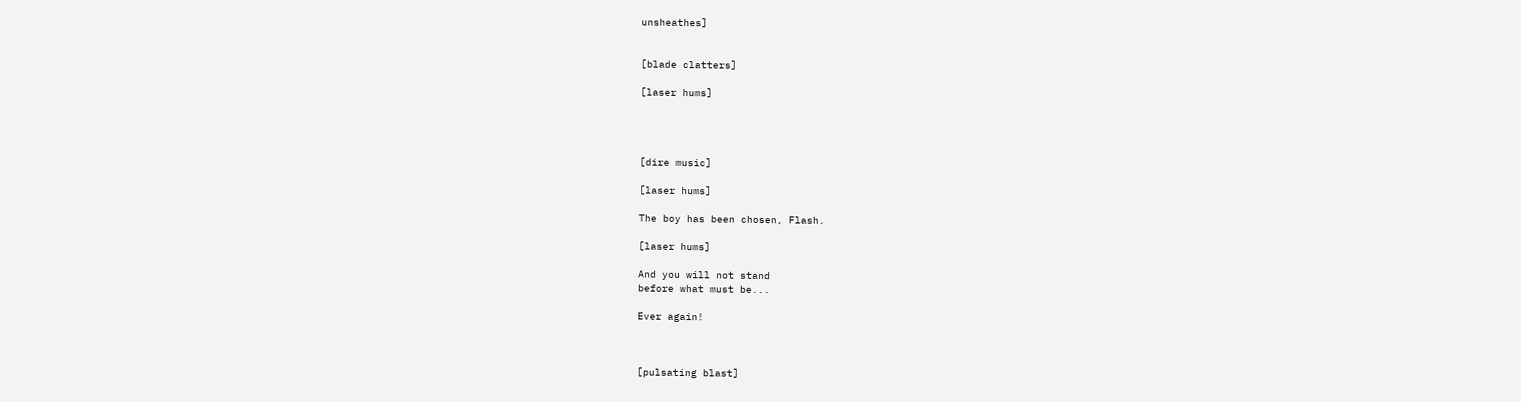unsheathes]


[blade clatters]

[laser hums]




[dire music]

[laser hums]

The boy has been chosen, Flash.

[laser hums]

And you will not stand
before what must be...

Ever again!



[pulsating blast]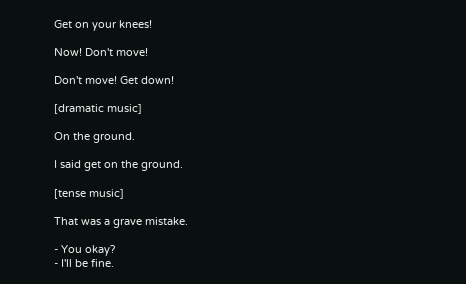Get on your knees!

Now! Don't move!

Don't move! Get down!

[dramatic music]

On the ground.

I said get on the ground.

[tense music]

That was a grave mistake.

- You okay?
- I'll be fine.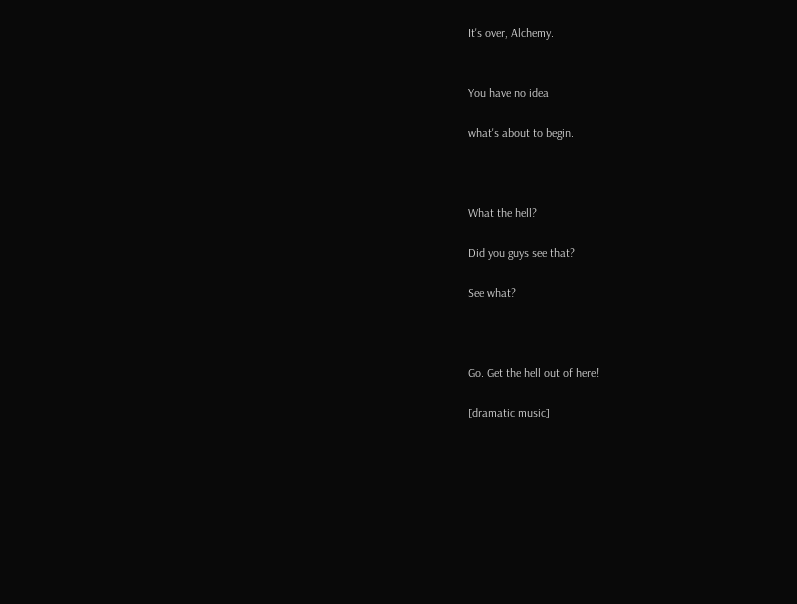It's over, Alchemy.


You have no idea

what's about to begin.



What the hell?

Did you guys see that?

See what?



Go. Get the hell out of here!

[dramatic music]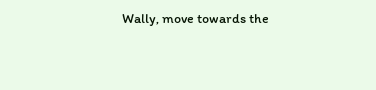Wally, move towards the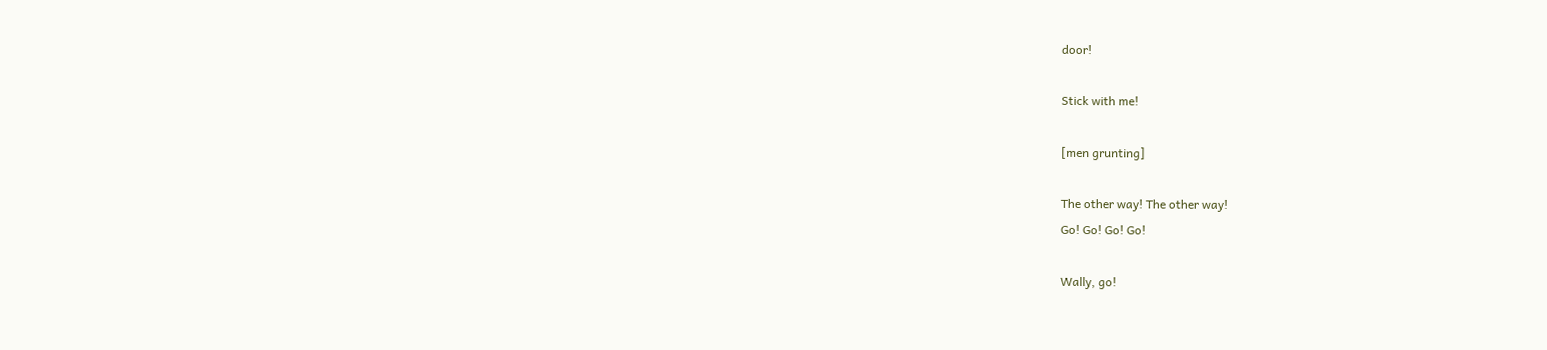door!

Stick with me!

[men grunting]

The other way! The other way!
Go! Go! Go! Go!

Wally, go!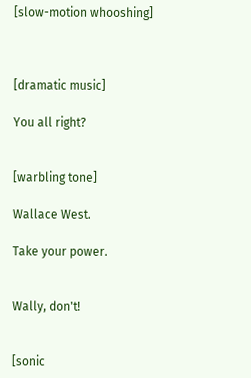[slow-motion whooshing]



[dramatic music]

You all right?


[warbling tone]

Wallace West.

Take your power.


Wally, don't!


[sonic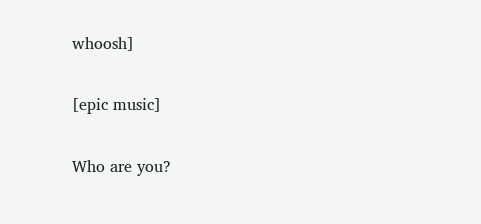whoosh]

[epic music]

Who are you?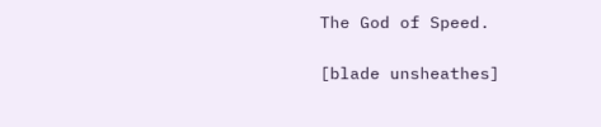The God of Speed.

[blade unsheathes]